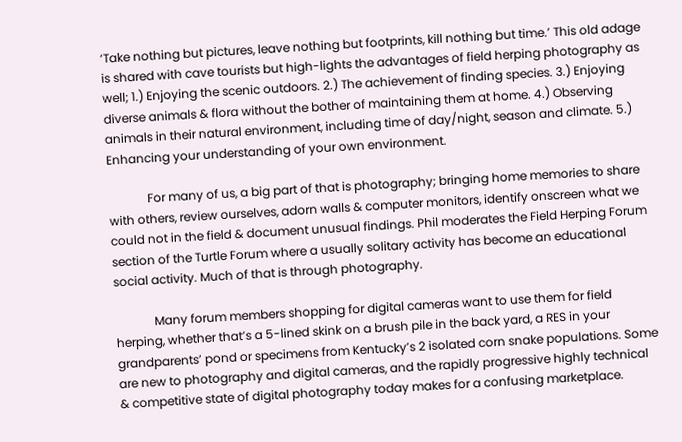‘Take nothing but pictures, leave nothing but footprints, kill nothing but time.’ This old adage is shared with cave tourists but high-lights the advantages of field herping photography as well; 1.) Enjoying the scenic outdoors. 2.) The achievement of finding species. 3.) Enjoying diverse animals & flora without the bother of maintaining them at home. 4.) Observing animals in their natural environment, including time of day/night, season and climate. 5.) Enhancing your understanding of your own environment.

             For many of us, a big part of that is photography; bringing home memories to share with others, review ourselves, adorn walls & computer monitors, identify onscreen what we could not in the field & document unusual findings. Phil moderates the Field Herping Forum section of the Turtle Forum where a usually solitary activity has become an educational social activity. Much of that is through photography.

             Many forum members shopping for digital cameras want to use them for field herping, whether that’s a 5-lined skink on a brush pile in the back yard, a RES in your grandparents’ pond or specimens from Kentucky’s 2 isolated corn snake populations. Some are new to photography and digital cameras, and the rapidly progressive highly technical & competitive state of digital photography today makes for a confusing marketplace.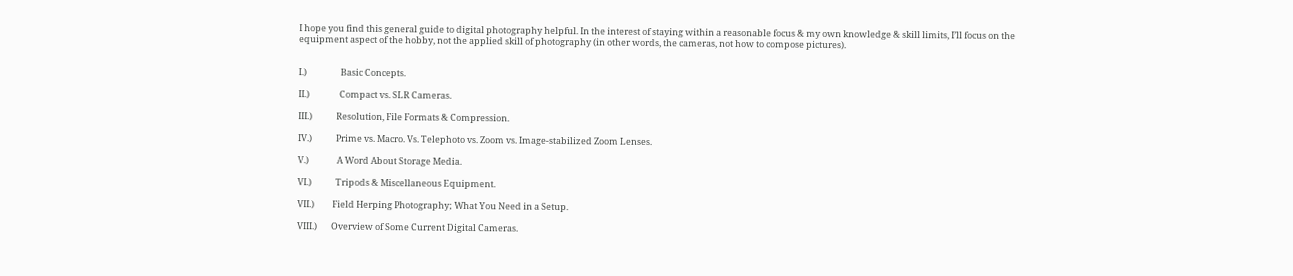I hope you find this general guide to digital photography helpful. In the interest of staying within a reasonable focus & my own knowledge & skill limits, I’ll focus on the equipment aspect of the hobby, not the applied skill of photography (in other words, the cameras, not how to compose pictures).


I.)                 Basic Concepts.

II.)               Compact vs. SLR Cameras.

III.)            Resolution, File Formats & Compression.

IV.)            Prime vs. Macro. Vs. Telephoto vs. Zoom vs. Image-stabilized Zoom Lenses.

V.)              A Word About Storage Media.

VI.)            Tripods & Miscellaneous Equipment.

VII.)         Field Herping Photography; What You Need in a Setup.

VIII.)       Overview of Some Current Digital Cameras.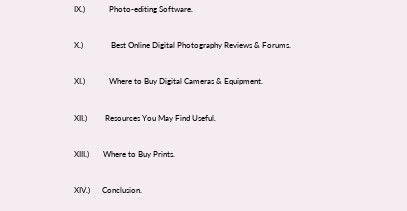IX.)            Photo-editing Software.

X.)              Best Online Digital Photography Reviews & Forums.

XI.)            Where to Buy Digital Cameras & Equipment.

XII.)         Resources You May Find Useful.

XIII.)       Where to Buy Prints.

XIV.)      Conclusion.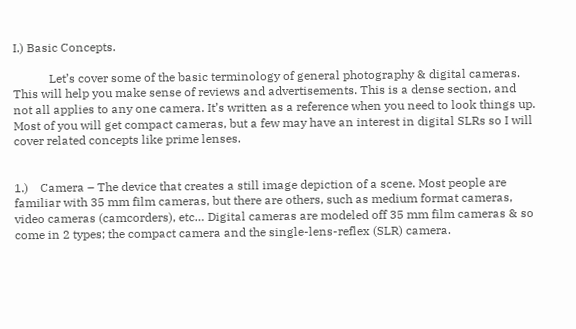I.) Basic Concepts.

            Let’s cover some of the basic terminology of general photography & digital cameras. This will help you make sense of reviews and advertisements. This is a dense section, and not all applies to any one camera. It’s written as a reference when you need to look things up. Most of you will get compact cameras, but a few may have an interest in digital SLRs so I will cover related concepts like prime lenses.


1.)    Camera – The device that creates a still image depiction of a scene. Most people are familiar with 35 mm film cameras, but there are others, such as medium format cameras, video cameras (camcorders), etc… Digital cameras are modeled off 35 mm film cameras & so come in 2 types; the compact camera and the single-lens-reflex (SLR) camera.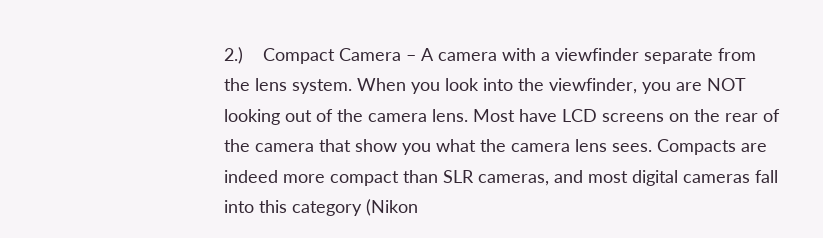2.)    Compact Camera – A camera with a viewfinder separate from the lens system. When you look into the viewfinder, you are NOT looking out of the camera lens. Most have LCD screens on the rear of the camera that show you what the camera lens sees. Compacts are indeed more compact than SLR cameras, and most digital cameras fall into this category (Nikon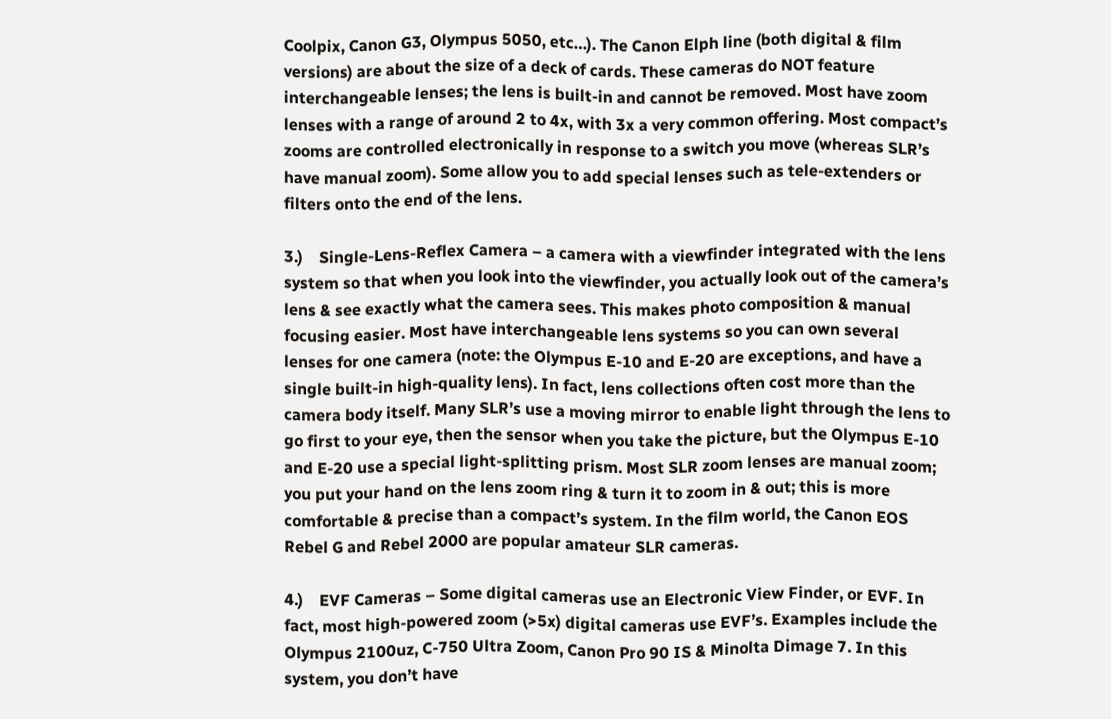Coolpix, Canon G3, Olympus 5050, etc…). The Canon Elph line (both digital & film versions) are about the size of a deck of cards. These cameras do NOT feature interchangeable lenses; the lens is built-in and cannot be removed. Most have zoom lenses with a range of around 2 to 4x, with 3x a very common offering. Most compact’s zooms are controlled electronically in response to a switch you move (whereas SLR’s have manual zoom). Some allow you to add special lenses such as tele-extenders or filters onto the end of the lens.

3.)    Single-Lens-Reflex Camera – a camera with a viewfinder integrated with the lens system so that when you look into the viewfinder, you actually look out of the camera’s lens & see exactly what the camera sees. This makes photo composition & manual focusing easier. Most have interchangeable lens systems so you can own several lenses for one camera (note: the Olympus E-10 and E-20 are exceptions, and have a single built-in high-quality lens). In fact, lens collections often cost more than the camera body itself. Many SLR’s use a moving mirror to enable light through the lens to go first to your eye, then the sensor when you take the picture, but the Olympus E-10 and E-20 use a special light-splitting prism. Most SLR zoom lenses are manual zoom; you put your hand on the lens zoom ring & turn it to zoom in & out; this is more comfortable & precise than a compact’s system. In the film world, the Canon EOS Rebel G and Rebel 2000 are popular amateur SLR cameras.

4.)    EVF Cameras – Some digital cameras use an Electronic View Finder, or EVF. In fact, most high-powered zoom (>5x) digital cameras use EVF’s. Examples include the Olympus 2100uz, C-750 Ultra Zoom, Canon Pro 90 IS & Minolta Dimage 7. In this system, you don’t have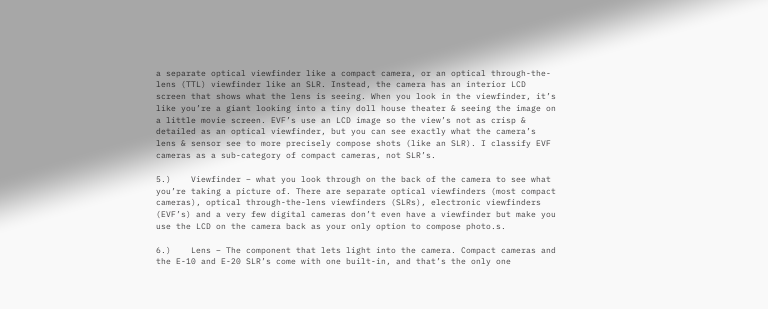a separate optical viewfinder like a compact camera, or an optical through-the-lens (TTL) viewfinder like an SLR. Instead, the camera has an interior LCD screen that shows what the lens is seeing. When you look in the viewfinder, it’s like you’re a giant looking into a tiny doll house theater & seeing the image on a little movie screen. EVF’s use an LCD image so the view’s not as crisp & detailed as an optical viewfinder, but you can see exactly what the camera’s lens & sensor see to more precisely compose shots (like an SLR). I classify EVF cameras as a sub-category of compact cameras, not SLR’s.

5.)    Viewfinder – what you look through on the back of the camera to see what you’re taking a picture of. There are separate optical viewfinders (most compact cameras), optical through-the-lens viewfinders (SLRs), electronic viewfinders (EVF’s) and a very few digital cameras don’t even have a viewfinder but make you use the LCD on the camera back as your only option to compose photo.s.

6.)    Lens – The component that lets light into the camera. Compact cameras and the E-10 and E-20 SLR’s come with one built-in, and that’s the only one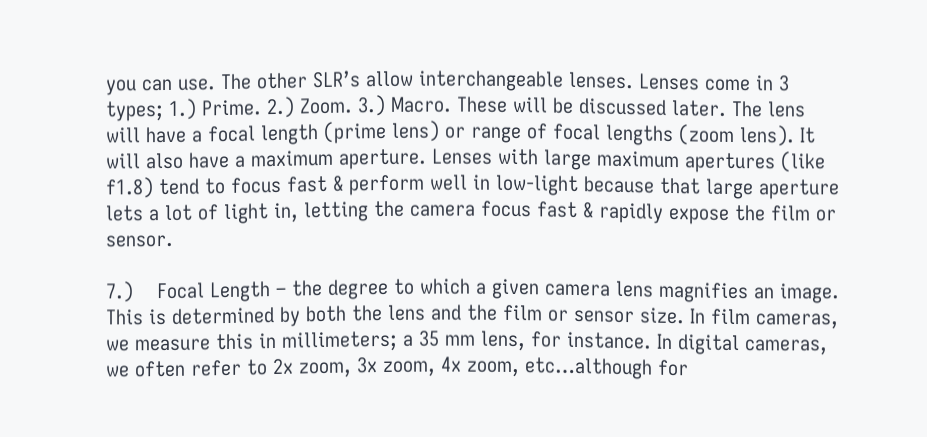you can use. The other SLR’s allow interchangeable lenses. Lenses come in 3 types; 1.) Prime. 2.) Zoom. 3.) Macro. These will be discussed later. The lens will have a focal length (prime lens) or range of focal lengths (zoom lens). It will also have a maximum aperture. Lenses with large maximum apertures (like f1.8) tend to focus fast & perform well in low-light because that large aperture lets a lot of light in, letting the camera focus fast & rapidly expose the film or sensor.

7.)    Focal Length – the degree to which a given camera lens magnifies an image. This is determined by both the lens and the film or sensor size. In film cameras, we measure this in millimeters; a 35 mm lens, for instance. In digital cameras, we often refer to 2x zoom, 3x zoom, 4x zoom, etc…although for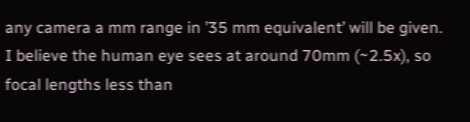any camera a mm range in ’35 mm equivalent’ will be given. I believe the human eye sees at around 70mm (~2.5x), so focal lengths less than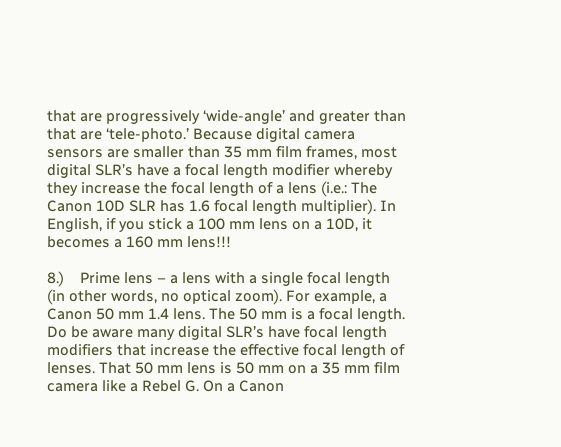that are progressively ‘wide-angle’ and greater than that are ‘tele-photo.’ Because digital camera sensors are smaller than 35 mm film frames, most digital SLR’s have a focal length modifier whereby they increase the focal length of a lens (i.e.: The Canon 10D SLR has 1.6 focal length multiplier). In English, if you stick a 100 mm lens on a 10D, it becomes a 160 mm lens!!!

8.)    Prime lens – a lens with a single focal length (in other words, no optical zoom). For example, a Canon 50 mm 1.4 lens. The 50 mm is a focal length. Do be aware many digital SLR’s have focal length modifiers that increase the effective focal length of lenses. That 50 mm lens is 50 mm on a 35 mm film camera like a Rebel G. On a Canon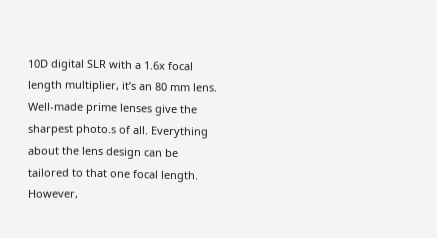10D digital SLR with a 1.6x focal length multiplier, it’s an 80 mm lens. Well-made prime lenses give the sharpest photo.s of all. Everything about the lens design can be tailored to that one focal length. However,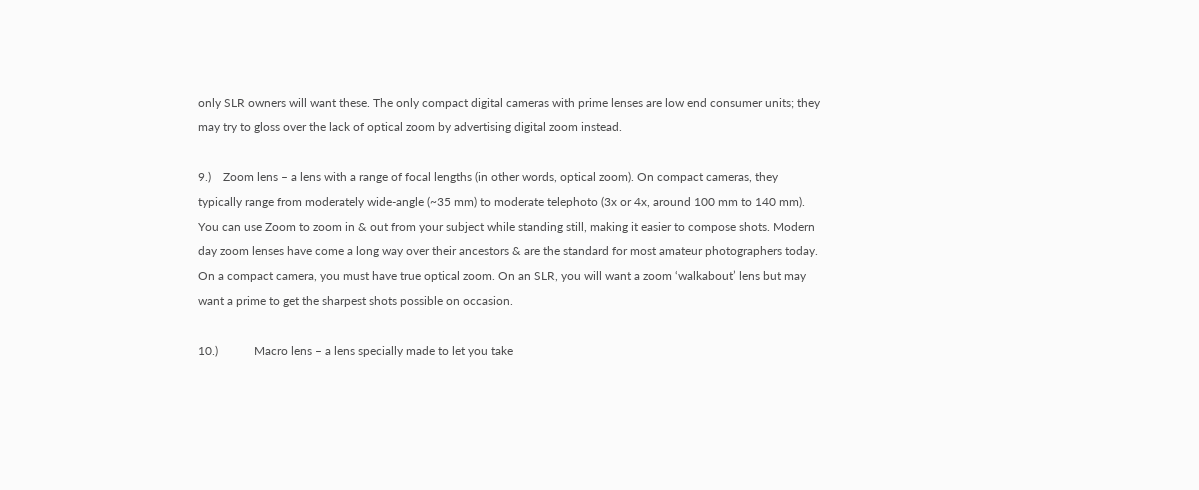only SLR owners will want these. The only compact digital cameras with prime lenses are low end consumer units; they may try to gloss over the lack of optical zoom by advertising digital zoom instead.

9.)    Zoom lens – a lens with a range of focal lengths (in other words, optical zoom). On compact cameras, they typically range from moderately wide-angle (~35 mm) to moderate telephoto (3x or 4x, around 100 mm to 140 mm). You can use Zoom to zoom in & out from your subject while standing still, making it easier to compose shots. Modern day zoom lenses have come a long way over their ancestors & are the standard for most amateur photographers today. On a compact camera, you must have true optical zoom. On an SLR, you will want a zoom ‘walkabout’ lens but may want a prime to get the sharpest shots possible on occasion.

10.)            Macro lens – a lens specially made to let you take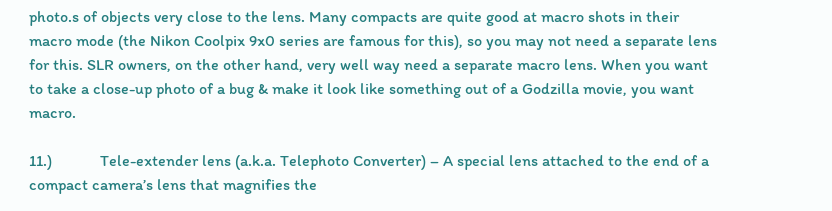photo.s of objects very close to the lens. Many compacts are quite good at macro shots in their macro mode (the Nikon Coolpix 9x0 series are famous for this), so you may not need a separate lens for this. SLR owners, on the other hand, very well way need a separate macro lens. When you want to take a close-up photo of a bug & make it look like something out of a Godzilla movie, you want macro.

11.)            Tele-extender lens (a.k.a. Telephoto Converter) – A special lens attached to the end of a compact camera’s lens that magnifies the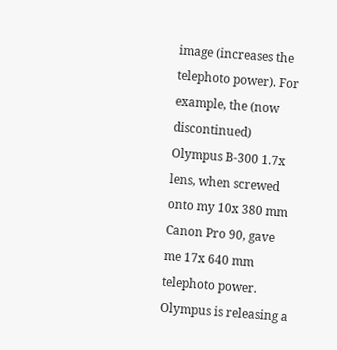image (increases the telephoto power). For example, the (now discontinued) Olympus B-300 1.7x lens, when screwed onto my 10x 380 mm Canon Pro 90, gave me 17x 640 mm telephoto power. Olympus is releasing a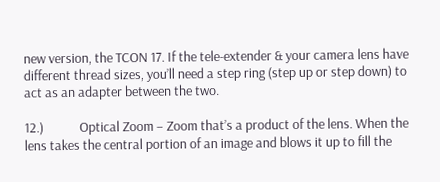new version, the TCON 17. If the tele-extender & your camera lens have different thread sizes, you’ll need a step ring (step up or step down) to act as an adapter between the two.

12.)            Optical Zoom – Zoom that’s a product of the lens. When the lens takes the central portion of an image and blows it up to fill the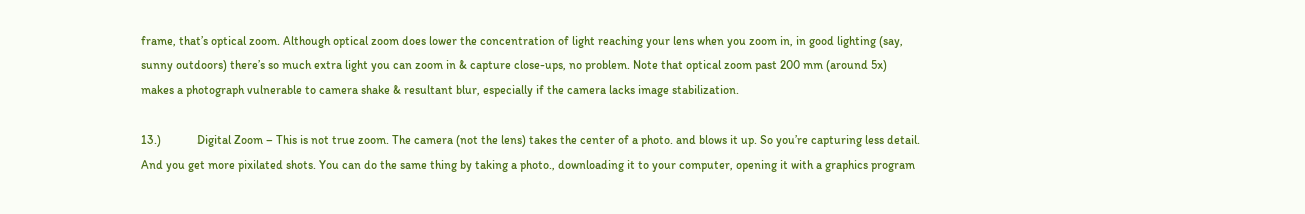frame, that’s optical zoom. Although optical zoom does lower the concentration of light reaching your lens when you zoom in, in good lighting (say, sunny outdoors) there’s so much extra light you can zoom in & capture close-ups, no problem. Note that optical zoom past 200 mm (around 5x) makes a photograph vulnerable to camera shake & resultant blur, especially if the camera lacks image stabilization.

13.)            Digital Zoom – This is not true zoom. The camera (not the lens) takes the center of a photo. and blows it up. So you’re capturing less detail. And you get more pixilated shots. You can do the same thing by taking a photo., downloading it to your computer, opening it with a graphics program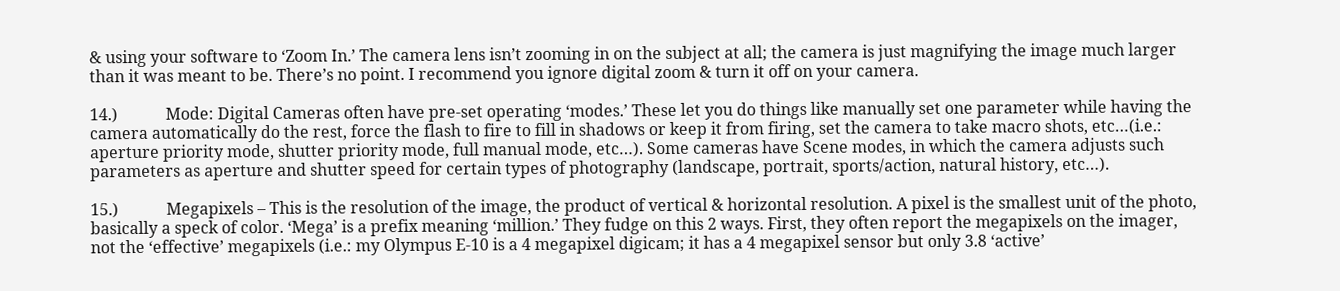& using your software to ‘Zoom In.’ The camera lens isn’t zooming in on the subject at all; the camera is just magnifying the image much larger than it was meant to be. There’s no point. I recommend you ignore digital zoom & turn it off on your camera.

14.)            Mode: Digital Cameras often have pre-set operating ‘modes.’ These let you do things like manually set one parameter while having the camera automatically do the rest, force the flash to fire to fill in shadows or keep it from firing, set the camera to take macro shots, etc…(i.e.: aperture priority mode, shutter priority mode, full manual mode, etc…). Some cameras have Scene modes, in which the camera adjusts such parameters as aperture and shutter speed for certain types of photography (landscape, portrait, sports/action, natural history, etc…).

15.)            Megapixels – This is the resolution of the image, the product of vertical & horizontal resolution. A pixel is the smallest unit of the photo, basically a speck of color. ‘Mega’ is a prefix meaning ‘million.’ They fudge on this 2 ways. First, they often report the megapixels on the imager, not the ‘effective’ megapixels (i.e.: my Olympus E-10 is a 4 megapixel digicam; it has a 4 megapixel sensor but only 3.8 ‘active’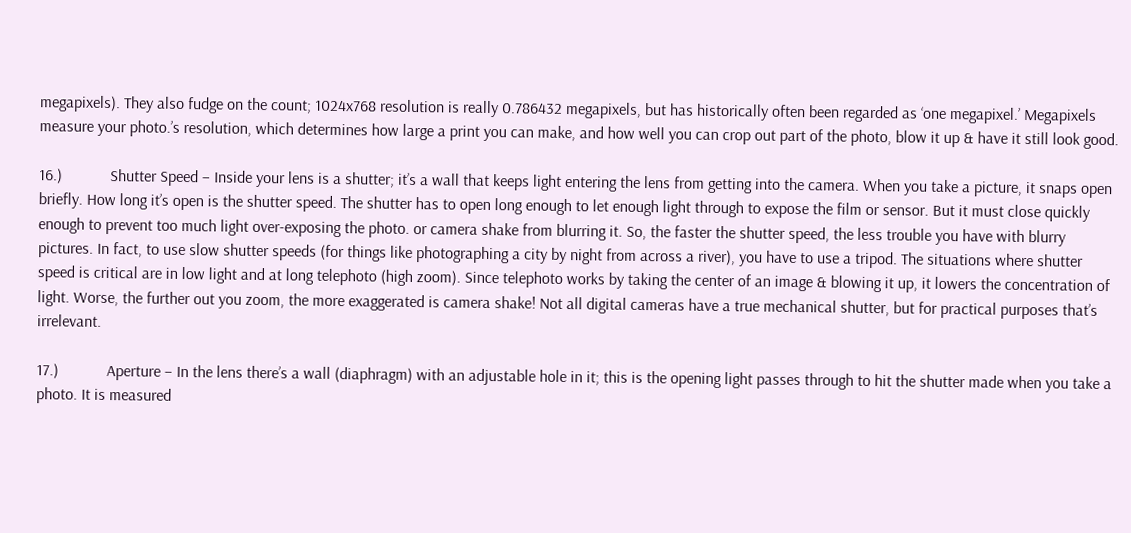megapixels). They also fudge on the count; 1024x768 resolution is really 0.786432 megapixels, but has historically often been regarded as ‘one megapixel.’ Megapixels measure your photo.’s resolution, which determines how large a print you can make, and how well you can crop out part of the photo, blow it up & have it still look good.

16.)            Shutter Speed – Inside your lens is a shutter; it’s a wall that keeps light entering the lens from getting into the camera. When you take a picture, it snaps open briefly. How long it’s open is the shutter speed. The shutter has to open long enough to let enough light through to expose the film or sensor. But it must close quickly enough to prevent too much light over-exposing the photo. or camera shake from blurring it. So, the faster the shutter speed, the less trouble you have with blurry pictures. In fact, to use slow shutter speeds (for things like photographing a city by night from across a river), you have to use a tripod. The situations where shutter speed is critical are in low light and at long telephoto (high zoom). Since telephoto works by taking the center of an image & blowing it up, it lowers the concentration of light. Worse, the further out you zoom, the more exaggerated is camera shake! Not all digital cameras have a true mechanical shutter, but for practical purposes that’s irrelevant.

17.)            Aperture – In the lens there’s a wall (diaphragm) with an adjustable hole in it; this is the opening light passes through to hit the shutter made when you take a photo. It is measured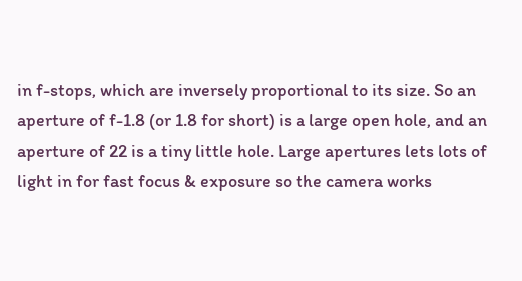in f-stops, which are inversely proportional to its size. So an aperture of f-1.8 (or 1.8 for short) is a large open hole, and an aperture of 22 is a tiny little hole. Large apertures lets lots of light in for fast focus & exposure so the camera works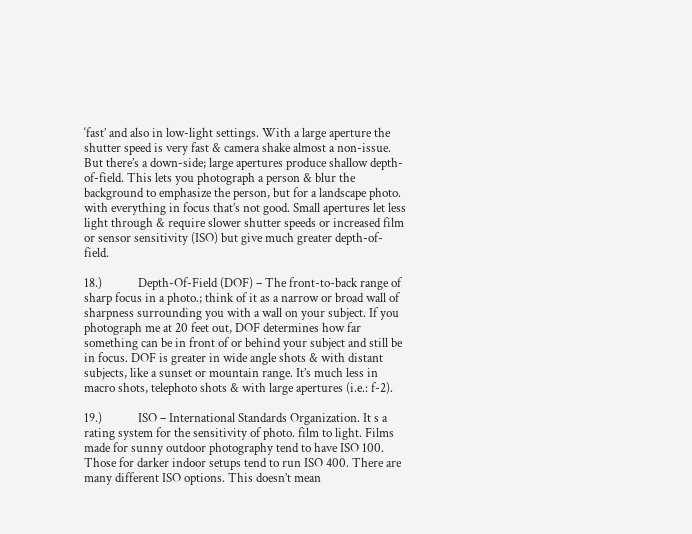‘fast’ and also in low-light settings. With a large aperture the shutter speed is very fast & camera shake almost a non-issue. But there’s a down-side; large apertures produce shallow depth-of-field. This lets you photograph a person & blur the background to emphasize the person, but for a landscape photo. with everything in focus that’s not good. Small apertures let less light through & require slower shutter speeds or increased film or sensor sensitivity (ISO) but give much greater depth-of-field.

18.)            Depth-Of-Field (DOF) – The front-to-back range of sharp focus in a photo.; think of it as a narrow or broad wall of sharpness surrounding you with a wall on your subject. If you photograph me at 20 feet out, DOF determines how far something can be in front of or behind your subject and still be in focus. DOF is greater in wide angle shots & with distant subjects, like a sunset or mountain range. It’s much less in macro shots, telephoto shots & with large apertures (i.e.: f-2).

19.)            ISO – International Standards Organization. It s a rating system for the sensitivity of photo. film to light. Films made for sunny outdoor photography tend to have ISO 100. Those for darker indoor setups tend to run ISO 400. There are many different ISO options. This doesn’t mean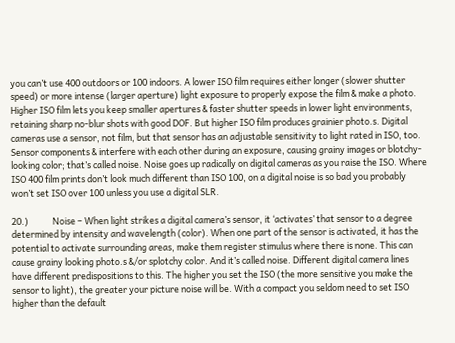you can’t use 400 outdoors or 100 indoors. A lower ISO film requires either longer (slower shutter speed) or more intense (larger aperture) light exposure to properly expose the film & make a photo. Higher ISO film lets you keep smaller apertures & faster shutter speeds in lower light environments, retaining sharp no-blur shots with good DOF. But higher ISO film produces grainier photo.s. Digital cameras use a sensor, not film, but that sensor has an adjustable sensitivity to light rated in ISO, too. Sensor components & interfere with each other during an exposure, causing grainy images or blotchy-looking color; that’s called noise. Noise goes up radically on digital cameras as you raise the ISO. Where ISO 400 film prints don’t look much different than ISO 100, on a digital noise is so bad you probably won’t set ISO over 100 unless you use a digital SLR.

20.)            Noise – When light strikes a digital camera’s sensor, it ‘activates’ that sensor to a degree determined by intensity and wavelength (color). When one part of the sensor is activated, it has the potential to activate surrounding areas, make them register stimulus where there is none. This can cause grainy looking photo.s &/or splotchy color. And it’s called noise. Different digital camera lines have different predispositions to this. The higher you set the ISO (the more sensitive you make the sensor to light), the greater your picture noise will be. With a compact you seldom need to set ISO higher than the default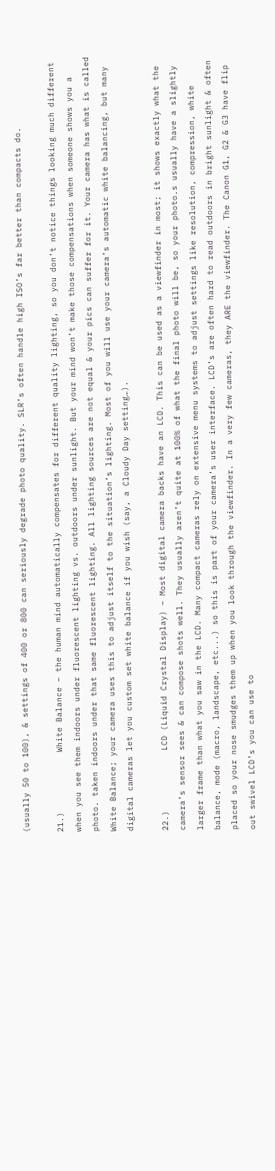(usually 50 to 100), & settings of 400 or 800 can seriously degrade photo quality. SLR’s often handle high ISO’s far better than compacts do.

21.)            White Balance – the human mind automatically compensates for different quality lighting, so you don’t notice things looking much different when you see them indoors under fluorescent lighting vs. outdoors under sunlight. But your mind won’t make those compensations when someone shows you a photo. taken indoors under that same fluorescent lighting. All lighting sources are not equal & your pics can suffer for it. Your camera has what is called White Balance; your camera uses this to adjust itself to the situation’s lighting. Most of you will use your camera’s automatic white balancing, but many digital cameras let you custom set white balance if you wish (say, a Cloudy Day setting…).

22.)            LCD (Liquid Crystal Display) – Most digital camera backs have an LCD. This can be used as a viewfinder in most; it shows exactly what the camera’s sensor sees & can compose shots well. They usually aren’t quite at 100% of what the final photo will be, so your photo.s usually have a slightly larger frame than what you saw in the LCD. Many compact cameras rely on extensive menu systems to adjust settings like resolution, compression, white balance, mode (macro, landscape, etc...) so this is part of your camera’s user interface. LCD’s are often hard to read outdoors in bright sunlight & often placed so your nose smudges them up when you look through the viewfinder. In a very few cameras, they ARE the viewfinder. The Canon G1, G2 & G3 have flip out swivel LCD’s you can use to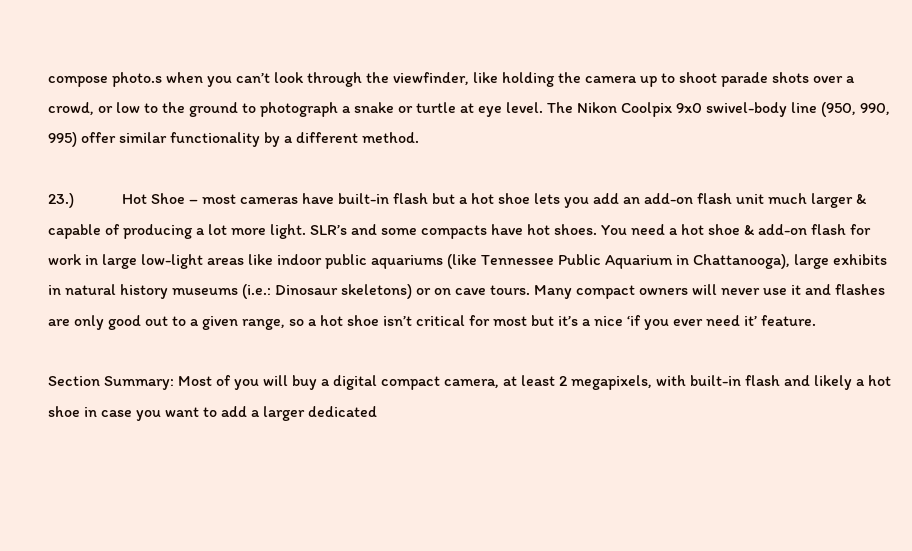compose photo.s when you can’t look through the viewfinder, like holding the camera up to shoot parade shots over a crowd, or low to the ground to photograph a snake or turtle at eye level. The Nikon Coolpix 9x0 swivel-body line (950, 990, 995) offer similar functionality by a different method.

23.)            Hot Shoe – most cameras have built-in flash but a hot shoe lets you add an add-on flash unit much larger & capable of producing a lot more light. SLR’s and some compacts have hot shoes. You need a hot shoe & add-on flash for work in large low-light areas like indoor public aquariums (like Tennessee Public Aquarium in Chattanooga), large exhibits in natural history museums (i.e.: Dinosaur skeletons) or on cave tours. Many compact owners will never use it and flashes are only good out to a given range, so a hot shoe isn’t critical for most but it’s a nice ‘if you ever need it’ feature.

Section Summary: Most of you will buy a digital compact camera, at least 2 megapixels, with built-in flash and likely a hot shoe in case you want to add a larger dedicated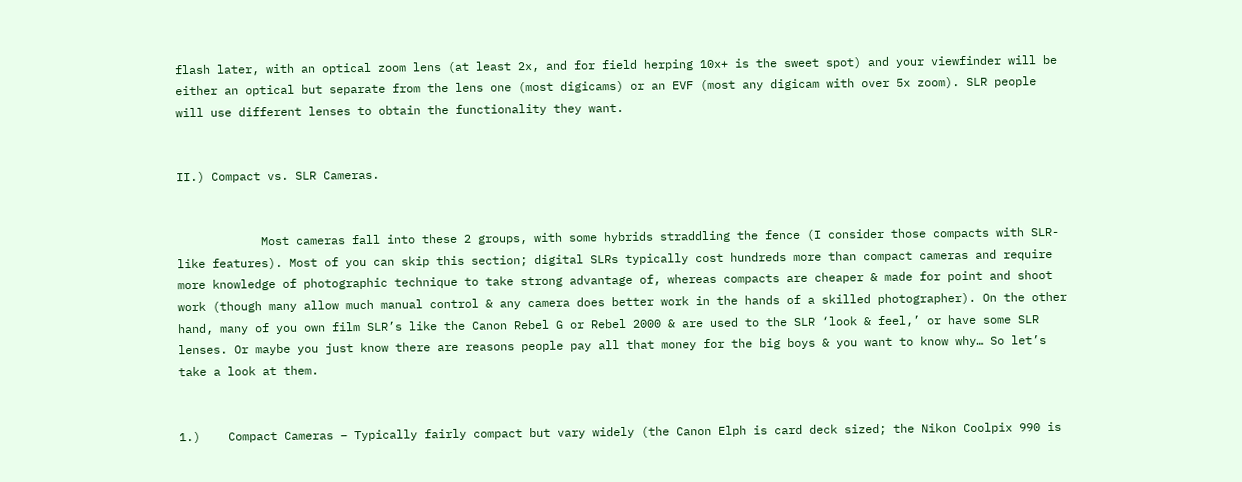flash later, with an optical zoom lens (at least 2x, and for field herping 10x+ is the sweet spot) and your viewfinder will be either an optical but separate from the lens one (most digicams) or an EVF (most any digicam with over 5x zoom). SLR people will use different lenses to obtain the functionality they want.


II.) Compact vs. SLR Cameras.


            Most cameras fall into these 2 groups, with some hybrids straddling the fence (I consider those compacts with SLR-like features). Most of you can skip this section; digital SLRs typically cost hundreds more than compact cameras and require more knowledge of photographic technique to take strong advantage of, whereas compacts are cheaper & made for point and shoot work (though many allow much manual control & any camera does better work in the hands of a skilled photographer). On the other hand, many of you own film SLR’s like the Canon Rebel G or Rebel 2000 & are used to the SLR ‘look & feel,’ or have some SLR lenses. Or maybe you just know there are reasons people pay all that money for the big boys & you want to know why… So let’s take a look at them.


1.)    Compact Cameras – Typically fairly compact but vary widely (the Canon Elph is card deck sized; the Nikon Coolpix 990 is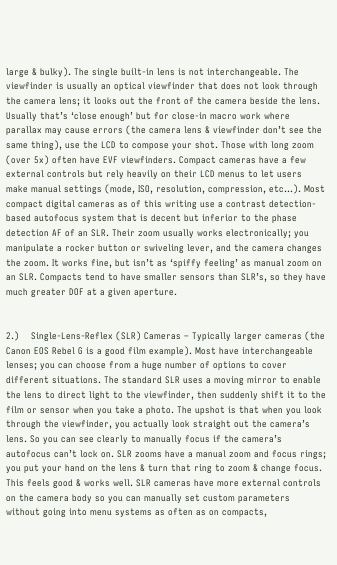large & bulky). The single built-in lens is not interchangeable. The viewfinder is usually an optical viewfinder that does not look through the camera lens; it looks out the front of the camera beside the lens. Usually that’s ‘close enough’ but for close-in macro work where parallax may cause errors (the camera lens & viewfinder don’t see the same thing), use the LCD to compose your shot. Those with long zoom (over 5x) often have EVF viewfinders. Compact cameras have a few external controls but rely heavily on their LCD menus to let users make manual settings (mode, ISO, resolution, compression, etc…). Most compact digital cameras as of this writing use a contrast detection-based autofocus system that is decent but inferior to the phase detection AF of an SLR. Their zoom usually works electronically; you manipulate a rocker button or swiveling lever, and the camera changes the zoom. It works fine, but isn’t as ‘spiffy feeling’ as manual zoom on an SLR. Compacts tend to have smaller sensors than SLR’s, so they have much greater DOF at a given aperture.


2.)    Single-Lens-Reflex (SLR) Cameras – Typically larger cameras (the Canon EOS Rebel G is a good film example). Most have interchangeable lenses; you can choose from a huge number of options to cover different situations. The standard SLR uses a moving mirror to enable the lens to direct light to the viewfinder, then suddenly shift it to the film or sensor when you take a photo. The upshot is that when you look through the viewfinder, you actually look straight out the camera’s lens. So you can see clearly to manually focus if the camera’s autofocus can’t lock on. SLR zooms have a manual zoom and focus rings; you put your hand on the lens & turn that ring to zoom & change focus. This feels good & works well. SLR cameras have more external controls on the camera body so you can manually set custom parameters without going into menu systems as often as on compacts,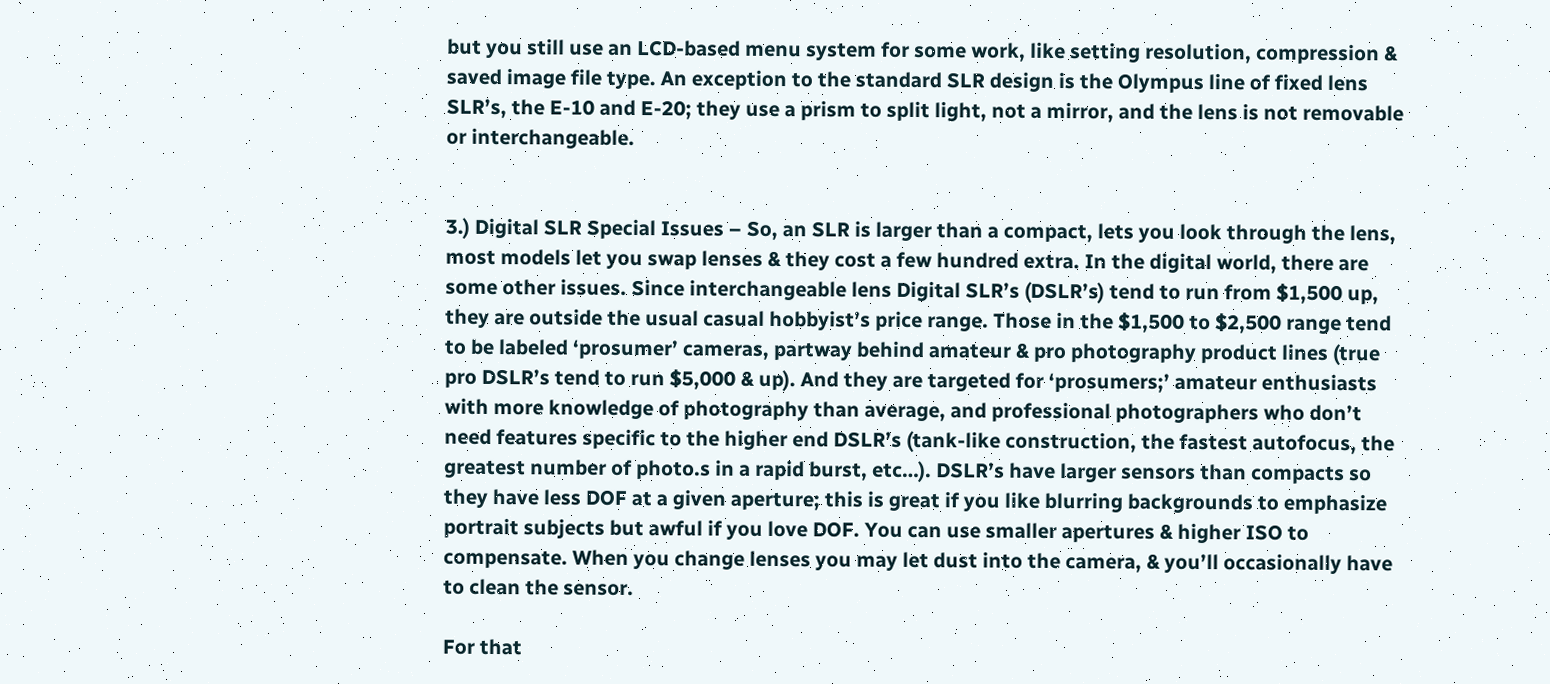but you still use an LCD-based menu system for some work, like setting resolution, compression & saved image file type. An exception to the standard SLR design is the Olympus line of fixed lens SLR’s, the E-10 and E-20; they use a prism to split light, not a mirror, and the lens is not removable or interchangeable.


3.) Digital SLR Special Issues – So, an SLR is larger than a compact, lets you look through the lens, most models let you swap lenses & they cost a few hundred extra. In the digital world, there are some other issues. Since interchangeable lens Digital SLR’s (DSLR’s) tend to run from $1,500 up, they are outside the usual casual hobbyist’s price range. Those in the $1,500 to $2,500 range tend to be labeled ‘prosumer’ cameras, partway behind amateur & pro photography product lines (true pro DSLR’s tend to run $5,000 & up). And they are targeted for ‘prosumers;’ amateur enthusiasts with more knowledge of photography than average, and professional photographers who don’t need features specific to the higher end DSLR’s (tank-like construction, the fastest autofocus, the greatest number of photo.s in a rapid burst, etc…). DSLR’s have larger sensors than compacts so they have less DOF at a given aperture; this is great if you like blurring backgrounds to emphasize portrait subjects but awful if you love DOF. You can use smaller apertures & higher ISO to compensate. When you change lenses you may let dust into the camera, & you’ll occasionally have to clean the sensor.

For that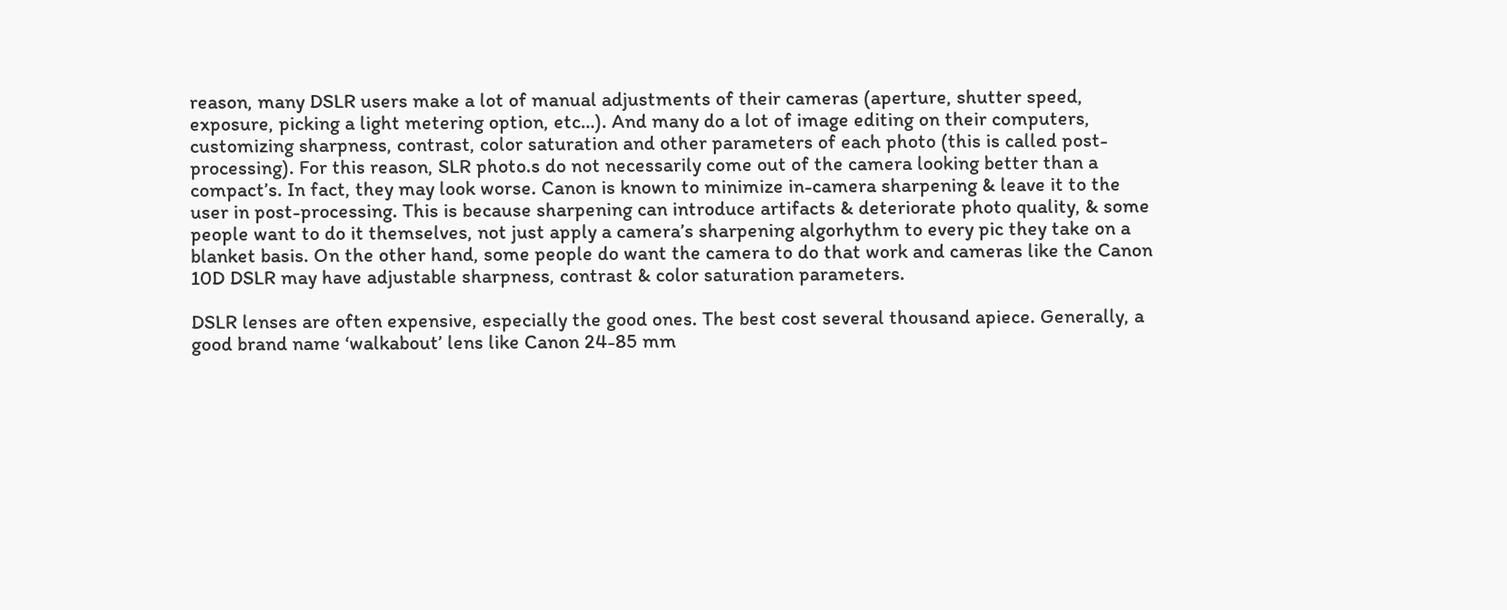reason, many DSLR users make a lot of manual adjustments of their cameras (aperture, shutter speed, exposure, picking a light metering option, etc…). And many do a lot of image editing on their computers, customizing sharpness, contrast, color saturation and other parameters of each photo (this is called post-processing). For this reason, SLR photo.s do not necessarily come out of the camera looking better than a compact’s. In fact, they may look worse. Canon is known to minimize in-camera sharpening & leave it to the user in post-processing. This is because sharpening can introduce artifacts & deteriorate photo quality, & some people want to do it themselves, not just apply a camera’s sharpening algorhythm to every pic they take on a blanket basis. On the other hand, some people do want the camera to do that work and cameras like the Canon 10D DSLR may have adjustable sharpness, contrast & color saturation parameters.

DSLR lenses are often expensive, especially the good ones. The best cost several thousand apiece. Generally, a good brand name ‘walkabout’ lens like Canon 24-85 mm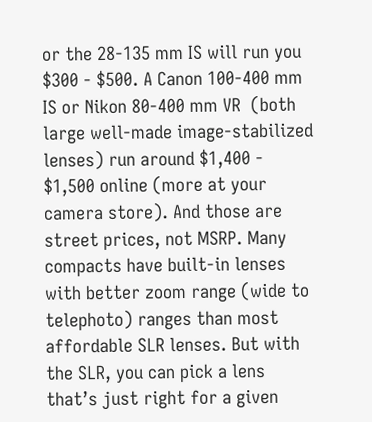or the 28-135 mm IS will run you $300 - $500. A Canon 100-400 mm IS or Nikon 80-400 mm VR  (both large well-made image-stabilized lenses) run around $1,400 - $1,500 online (more at your camera store). And those are street prices, not MSRP. Many compacts have built-in lenses with better zoom range (wide to telephoto) ranges than most affordable SLR lenses. But with the SLR, you can pick a lens that’s just right for a given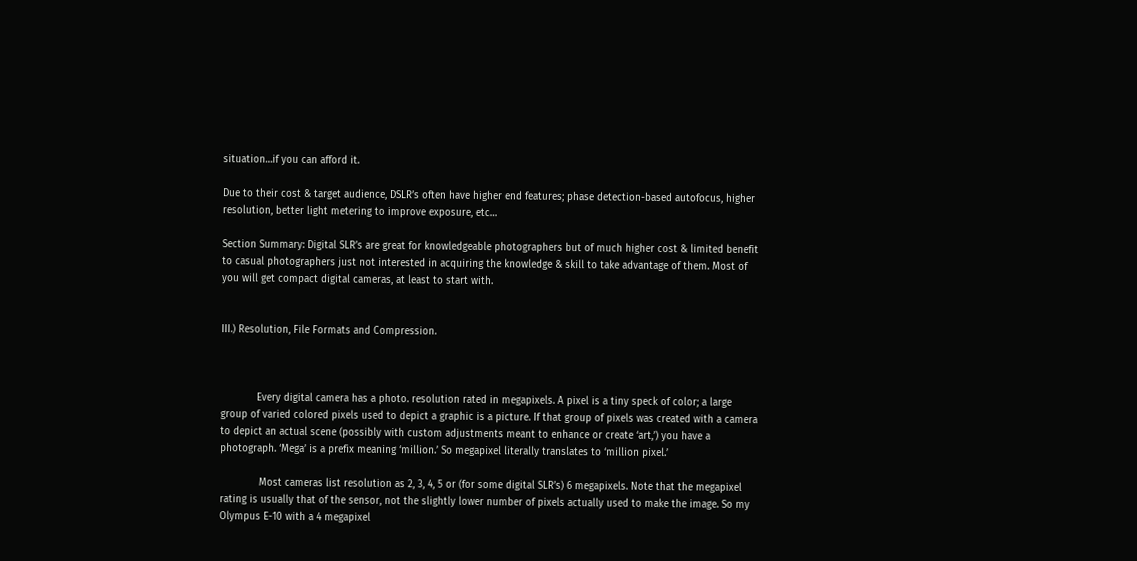situation…if you can afford it.

Due to their cost & target audience, DSLR’s often have higher end features; phase detection-based autofocus, higher resolution, better light metering to improve exposure, etc…

Section Summary: Digital SLR’s are great for knowledgeable photographers but of much higher cost & limited benefit to casual photographers just not interested in acquiring the knowledge & skill to take advantage of them. Most of you will get compact digital cameras, at least to start with.


III.) Resolution, File Formats and Compression.



            Every digital camera has a photo. resolution rated in megapixels. A pixel is a tiny speck of color; a large group of varied colored pixels used to depict a graphic is a picture. If that group of pixels was created with a camera to depict an actual scene (possibly with custom adjustments meant to enhance or create ‘art,’) you have a photograph. ‘Mega’ is a prefix meaning ‘million.’ So megapixel literally translates to ‘million pixel.’

             Most cameras list resolution as 2, 3, 4, 5 or (for some digital SLR’s) 6 megapixels. Note that the megapixel rating is usually that of the sensor, not the slightly lower number of pixels actually used to make the image. So my Olympus E-10 with a 4 megapixel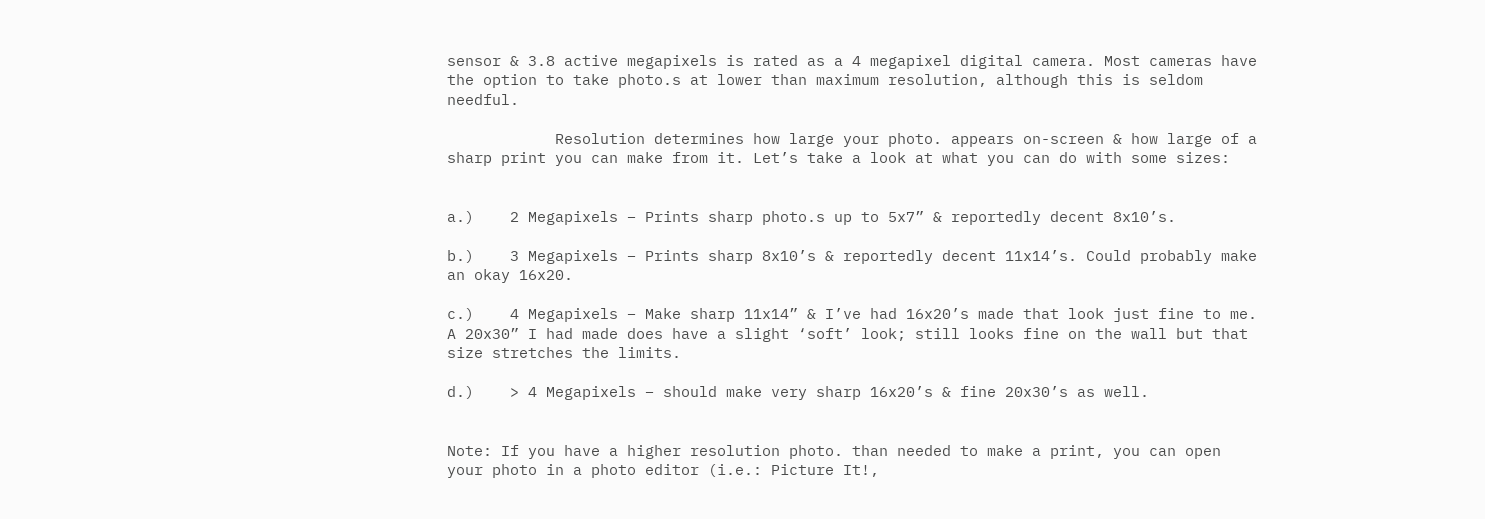sensor & 3.8 active megapixels is rated as a 4 megapixel digital camera. Most cameras have the option to take photo.s at lower than maximum resolution, although this is seldom needful.

            Resolution determines how large your photo. appears on-screen & how large of a sharp print you can make from it. Let’s take a look at what you can do with some sizes:


a.)    2 Megapixels – Prints sharp photo.s up to 5x7” & reportedly decent 8x10’s.

b.)    3 Megapixels – Prints sharp 8x10’s & reportedly decent 11x14’s. Could probably make an okay 16x20.

c.)    4 Megapixels – Make sharp 11x14” & I’ve had 16x20’s made that look just fine to me. A 20x30” I had made does have a slight ‘soft’ look; still looks fine on the wall but that size stretches the limits.

d.)    > 4 Megapixels – should make very sharp 16x20’s & fine 20x30’s as well.


Note: If you have a higher resolution photo. than needed to make a print, you can open your photo in a photo editor (i.e.: Picture It!,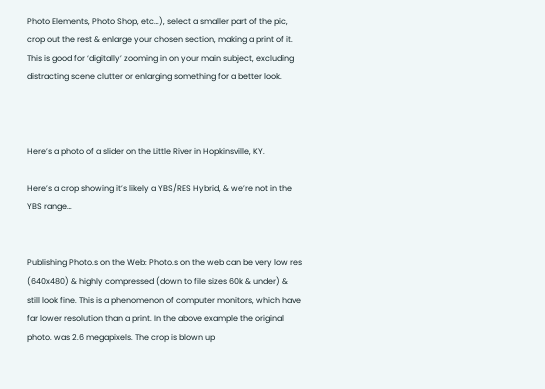Photo Elements, Photo Shop, etc…), select a smaller part of the pic, crop out the rest & enlarge your chosen section, making a print of it. This is good for ‘digitally’ zooming in on your main subject, excluding distracting scene clutter or enlarging something for a better look.



Here’s a photo of a slider on the Little River in Hopkinsville, KY.

Here’s a crop showing it’s likely a YBS/RES Hybrid, & we’re not in the YBS range…


Publishing Photo.s on the Web: Photo.s on the web can be very low res (640x480) & highly compressed (down to file sizes 60k & under) & still look fine. This is a phenomenon of computer monitors, which have far lower resolution than a print. In the above example the original photo. was 2.6 megapixels. The crop is blown up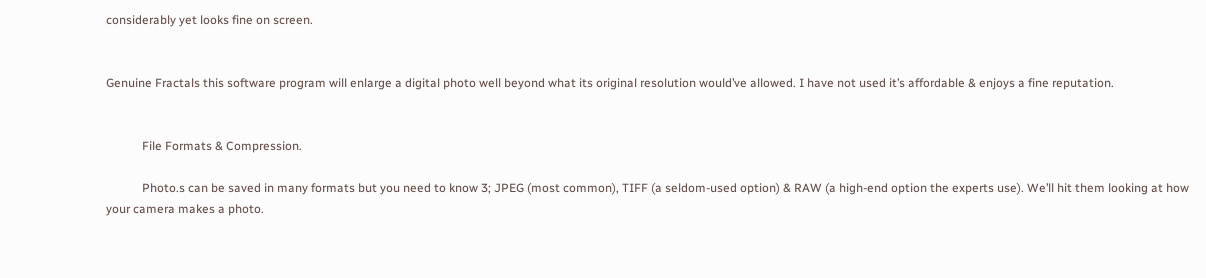considerably yet looks fine on screen.


Genuine Fractals this software program will enlarge a digital photo well beyond what its original resolution would’ve allowed. I have not used it’s affordable & enjoys a fine reputation.


            File Formats & Compression.

            Photo.s can be saved in many formats but you need to know 3; JPEG (most common), TIFF (a seldom-used option) & RAW (a high-end option the experts use). We’ll hit them looking at how your camera makes a photo.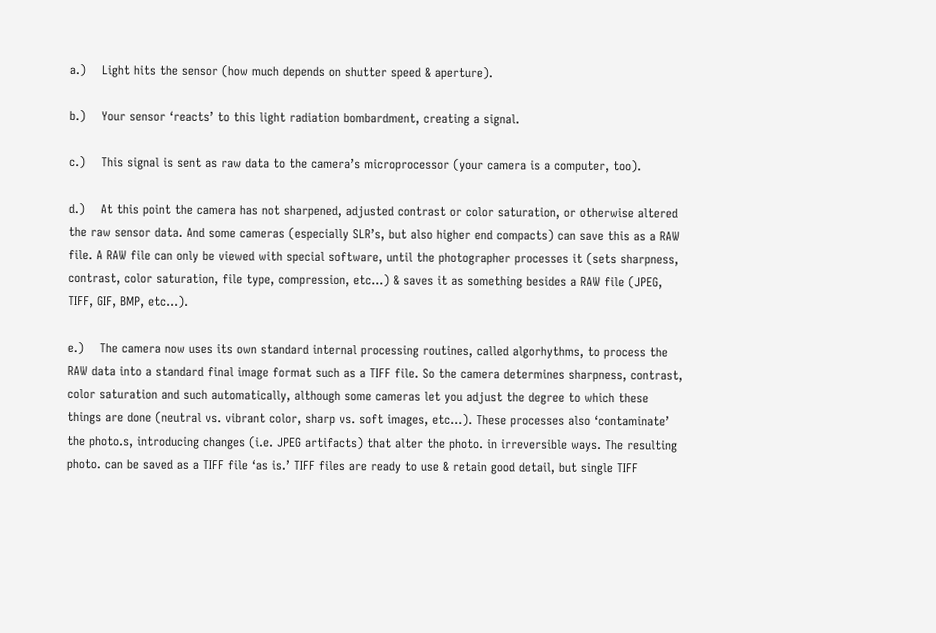a.)    Light hits the sensor (how much depends on shutter speed & aperture).

b.)    Your sensor ‘reacts’ to this light radiation bombardment, creating a signal.

c.)    This signal is sent as raw data to the camera’s microprocessor (your camera is a computer, too).

d.)    At this point the camera has not sharpened, adjusted contrast or color saturation, or otherwise altered the raw sensor data. And some cameras (especially SLR’s, but also higher end compacts) can save this as a RAW file. A RAW file can only be viewed with special software, until the photographer processes it (sets sharpness, contrast, color saturation, file type, compression, etc…) & saves it as something besides a RAW file (JPEG, TIFF, GIF, BMP, etc…).

e.)    The camera now uses its own standard internal processing routines, called algorhythms, to process the RAW data into a standard final image format such as a TIFF file. So the camera determines sharpness, contrast, color saturation and such automatically, although some cameras let you adjust the degree to which these things are done (neutral vs. vibrant color, sharp vs. soft images, etc…). These processes also ‘contaminate’ the photo.s, introducing changes (i.e. JPEG artifacts) that alter the photo. in irreversible ways. The resulting photo. can be saved as a TIFF file ‘as is.’ TIFF files are ready to use & retain good detail, but single TIFF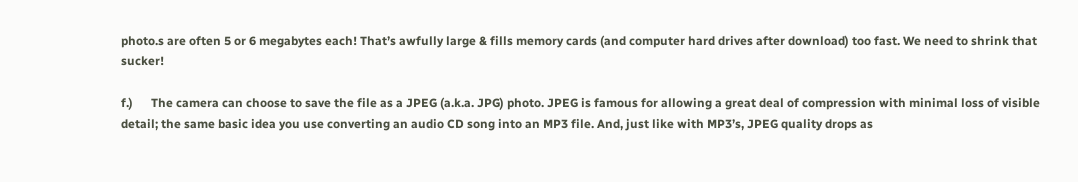photo.s are often 5 or 6 megabytes each! That’s awfully large & fills memory cards (and computer hard drives after download) too fast. We need to shrink that sucker!

f.)      The camera can choose to save the file as a JPEG (a.k.a. JPG) photo. JPEG is famous for allowing a great deal of compression with minimal loss of visible detail; the same basic idea you use converting an audio CD song into an MP3 file. And, just like with MP3’s, JPEG quality drops as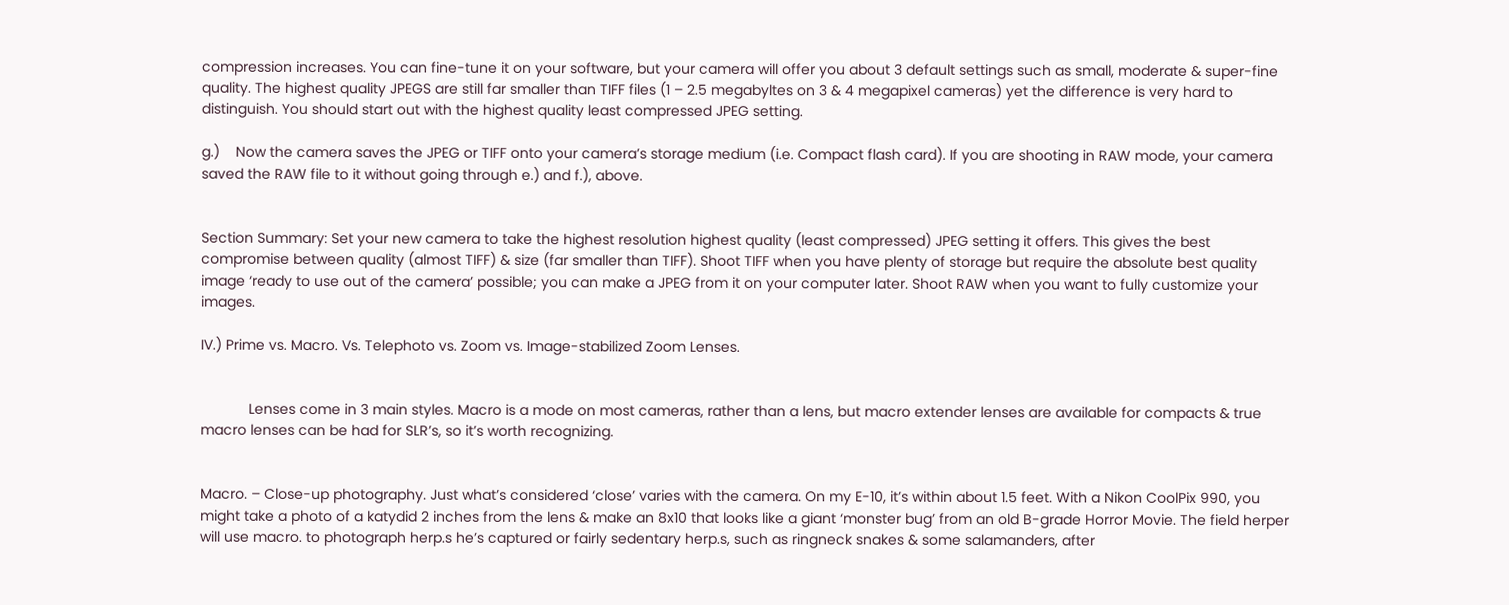compression increases. You can fine-tune it on your software, but your camera will offer you about 3 default settings such as small, moderate & super-fine quality. The highest quality JPEGS are still far smaller than TIFF files (1 – 2.5 megabyltes on 3 & 4 megapixel cameras) yet the difference is very hard to distinguish. You should start out with the highest quality least compressed JPEG setting.

g.)    Now the camera saves the JPEG or TIFF onto your camera’s storage medium (i.e. Compact flash card). If you are shooting in RAW mode, your camera saved the RAW file to it without going through e.) and f.), above.


Section Summary: Set your new camera to take the highest resolution highest quality (least compressed) JPEG setting it offers. This gives the best compromise between quality (almost TIFF) & size (far smaller than TIFF). Shoot TIFF when you have plenty of storage but require the absolute best quality image ‘ready to use out of the camera’ possible; you can make a JPEG from it on your computer later. Shoot RAW when you want to fully customize your images.

IV.) Prime vs. Macro. Vs. Telephoto vs. Zoom vs. Image-stabilized Zoom Lenses.


            Lenses come in 3 main styles. Macro is a mode on most cameras, rather than a lens, but macro extender lenses are available for compacts & true macro lenses can be had for SLR’s, so it’s worth recognizing.


Macro. – Close-up photography. Just what’s considered ‘close’ varies with the camera. On my E-10, it’s within about 1.5 feet. With a Nikon CoolPix 990, you might take a photo of a katydid 2 inches from the lens & make an 8x10 that looks like a giant ‘monster bug’ from an old B-grade Horror Movie. The field herper will use macro. to photograph herp.s he’s captured or fairly sedentary herp.s, such as ringneck snakes & some salamanders, after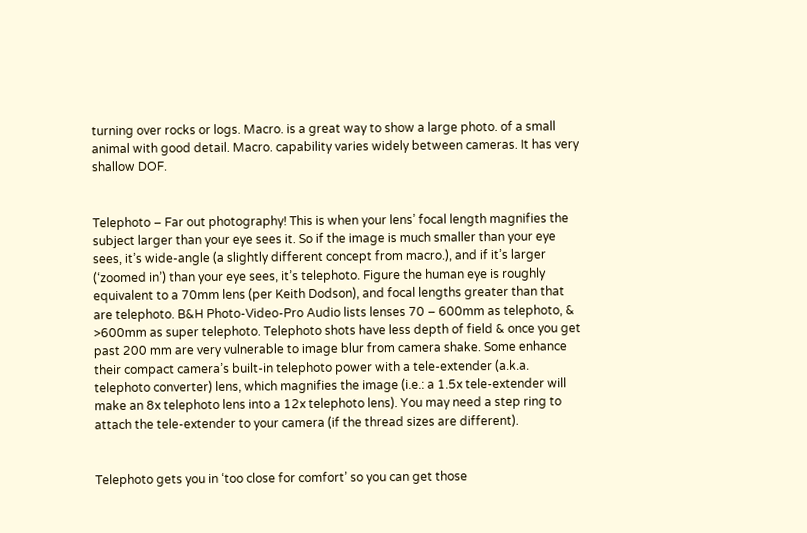turning over rocks or logs. Macro. is a great way to show a large photo. of a small animal with good detail. Macro. capability varies widely between cameras. It has very shallow DOF.


Telephoto – Far out photography! This is when your lens’ focal length magnifies the subject larger than your eye sees it. So if the image is much smaller than your eye sees, it’s wide-angle (a slightly different concept from macro.), and if it’s larger (‘zoomed in’) than your eye sees, it’s telephoto. Figure the human eye is roughly equivalent to a 70mm lens (per Keith Dodson), and focal lengths greater than that are telephoto. B&H Photo-Video-Pro Audio lists lenses 70 – 600mm as telephoto, & >600mm as super telephoto. Telephoto shots have less depth of field & once you get past 200 mm are very vulnerable to image blur from camera shake. Some enhance their compact camera’s built-in telephoto power with a tele-extender (a.k.a. telephoto converter) lens, which magnifies the image (i.e.: a 1.5x tele-extender will make an 8x telephoto lens into a 12x telephoto lens). You may need a step ring to attach the tele-extender to your camera (if the thread sizes are different).


Telephoto gets you in ‘too close for comfort’ so you can get those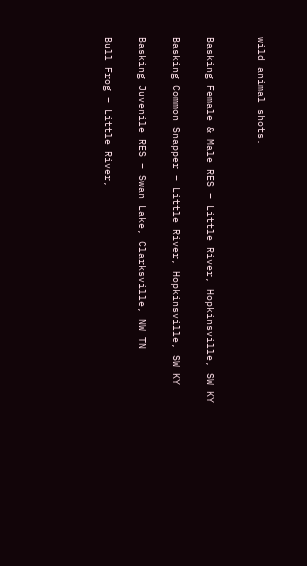wild animal shots.


Basking Female & Male RES – Little River, Hopkinsville, SW KY

Basking Common Snapper – Little River, Hopkinsville, SW KY

Basking Juvenile RES – Swan Lake, Clarksville, NW TN

Bull Frog – Little River,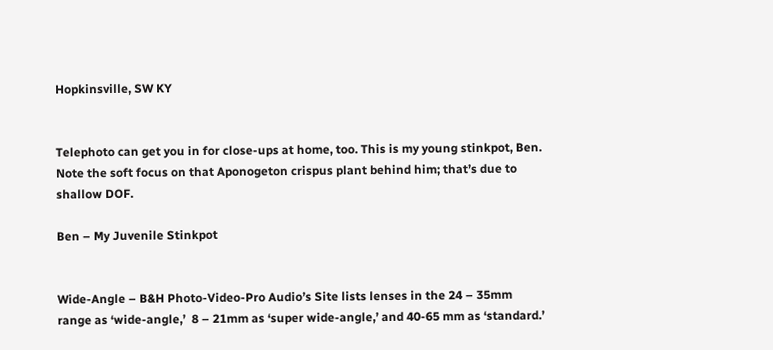Hopkinsville, SW KY


Telephoto can get you in for close-ups at home, too. This is my young stinkpot, Ben. Note the soft focus on that Aponogeton crispus plant behind him; that’s due to shallow DOF.

Ben – My Juvenile Stinkpot


Wide-Angle – B&H Photo-Video-Pro Audio’s Site lists lenses in the 24 – 35mm range as ‘wide-angle,’  8 – 21mm as ‘super wide-angle,’ and 40-65 mm as ‘standard.’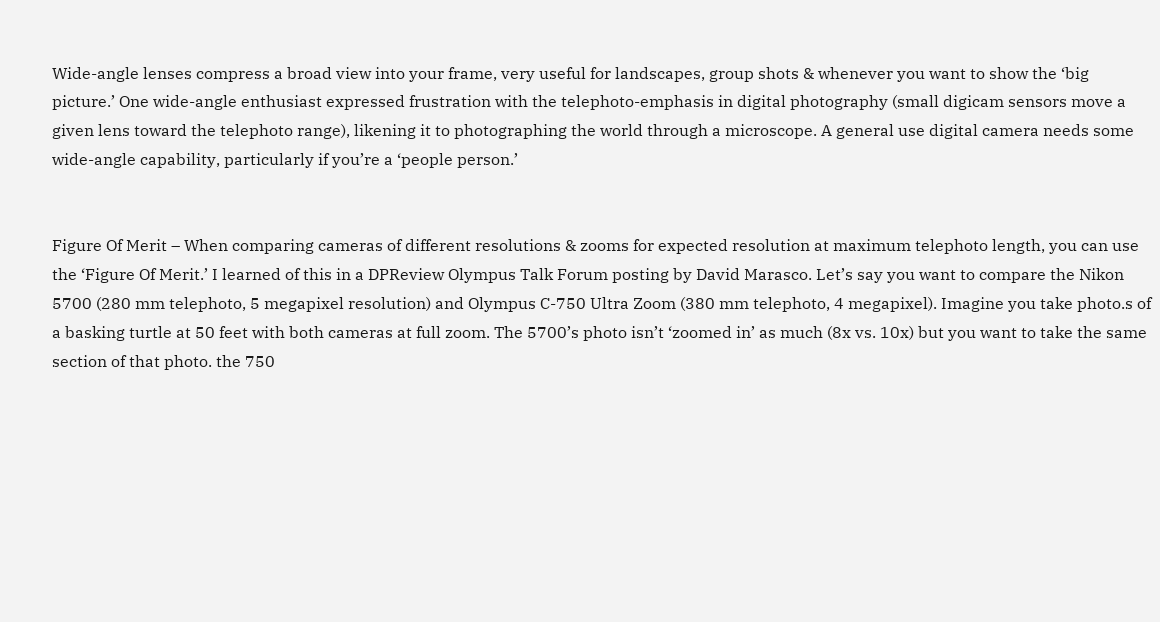Wide-angle lenses compress a broad view into your frame, very useful for landscapes, group shots & whenever you want to show the ‘big picture.’ One wide-angle enthusiast expressed frustration with the telephoto-emphasis in digital photography (small digicam sensors move a given lens toward the telephoto range), likening it to photographing the world through a microscope. A general use digital camera needs some wide-angle capability, particularly if you’re a ‘people person.’


Figure Of Merit – When comparing cameras of different resolutions & zooms for expected resolution at maximum telephoto length, you can use the ‘Figure Of Merit.’ I learned of this in a DPReview Olympus Talk Forum posting by David Marasco. Let’s say you want to compare the Nikon 5700 (280 mm telephoto, 5 megapixel resolution) and Olympus C-750 Ultra Zoom (380 mm telephoto, 4 megapixel). Imagine you take photo.s of a basking turtle at 50 feet with both cameras at full zoom. The 5700’s photo isn’t ‘zoomed in’ as much (8x vs. 10x) but you want to take the same section of that photo. the 750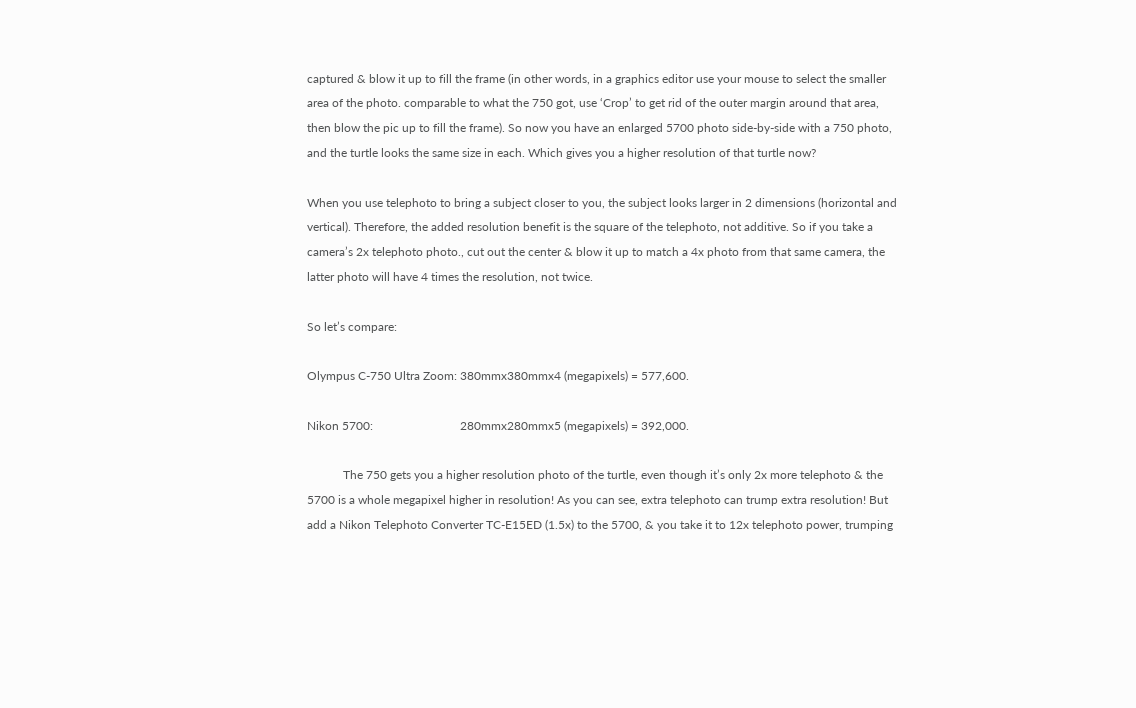captured & blow it up to fill the frame (in other words, in a graphics editor use your mouse to select the smaller area of the photo. comparable to what the 750 got, use ‘Crop’ to get rid of the outer margin around that area, then blow the pic up to fill the frame). So now you have an enlarged 5700 photo side-by-side with a 750 photo, and the turtle looks the same size in each. Which gives you a higher resolution of that turtle now?

When you use telephoto to bring a subject closer to you, the subject looks larger in 2 dimensions (horizontal and vertical). Therefore, the added resolution benefit is the square of the telephoto, not additive. So if you take a camera’s 2x telephoto photo., cut out the center & blow it up to match a 4x photo from that same camera, the latter photo will have 4 times the resolution, not twice.

So let’s compare:

Olympus C-750 Ultra Zoom: 380mmx380mmx4 (megapixels) = 577,600.

Nikon 5700:                             280mmx280mmx5 (megapixels) = 392,000.

            The 750 gets you a higher resolution photo of the turtle, even though it’s only 2x more telephoto & the 5700 is a whole megapixel higher in resolution! As you can see, extra telephoto can trump extra resolution! But add a Nikon Telephoto Converter TC-E15ED (1.5x) to the 5700, & you take it to 12x telephoto power, trumping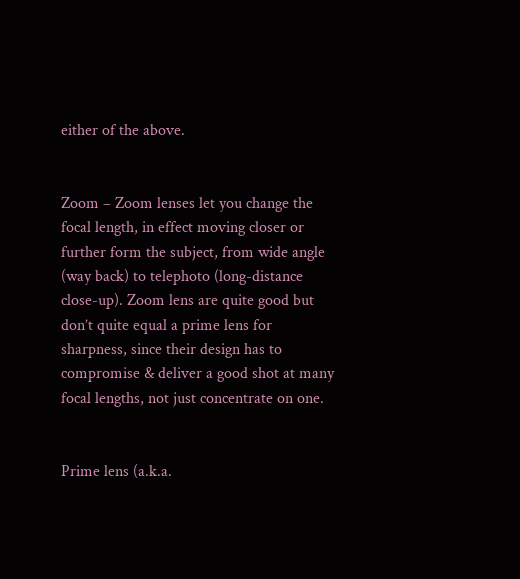either of the above.


Zoom – Zoom lenses let you change the focal length, in effect moving closer or further form the subject, from wide angle (way back) to telephoto (long-distance close-up). Zoom lens are quite good but don’t quite equal a prime lens for sharpness, since their design has to compromise & deliver a good shot at many focal lengths, not just concentrate on one.


Prime lens (a.k.a.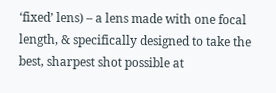‘fixed’ lens) – a lens made with one focal length, & specifically designed to take the best, sharpest shot possible at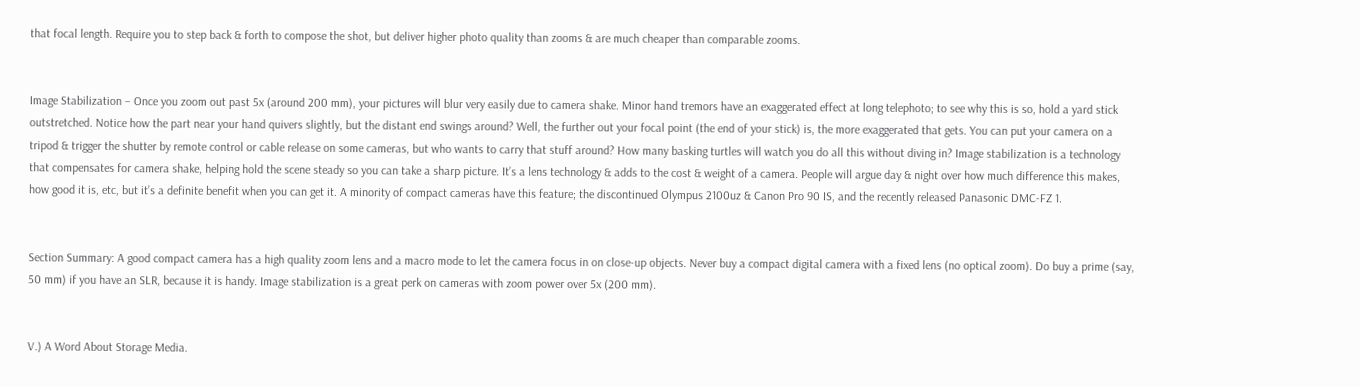that focal length. Require you to step back & forth to compose the shot, but deliver higher photo quality than zooms & are much cheaper than comparable zooms.


Image Stabilization – Once you zoom out past 5x (around 200 mm), your pictures will blur very easily due to camera shake. Minor hand tremors have an exaggerated effect at long telephoto; to see why this is so, hold a yard stick outstretched. Notice how the part near your hand quivers slightly, but the distant end swings around? Well, the further out your focal point (the end of your stick) is, the more exaggerated that gets. You can put your camera on a tripod & trigger the shutter by remote control or cable release on some cameras, but who wants to carry that stuff around? How many basking turtles will watch you do all this without diving in? Image stabilization is a technology that compensates for camera shake, helping hold the scene steady so you can take a sharp picture. It’s a lens technology & adds to the cost & weight of a camera. People will argue day & night over how much difference this makes, how good it is, etc, but it’s a definite benefit when you can get it. A minority of compact cameras have this feature; the discontinued Olympus 2100uz & Canon Pro 90 IS, and the recently released Panasonic DMC-FZ 1.


Section Summary: A good compact camera has a high quality zoom lens and a macro mode to let the camera focus in on close-up objects. Never buy a compact digital camera with a fixed lens (no optical zoom). Do buy a prime (say, 50 mm) if you have an SLR, because it is handy. Image stabilization is a great perk on cameras with zoom power over 5x (200 mm).


V.) A Word About Storage Media.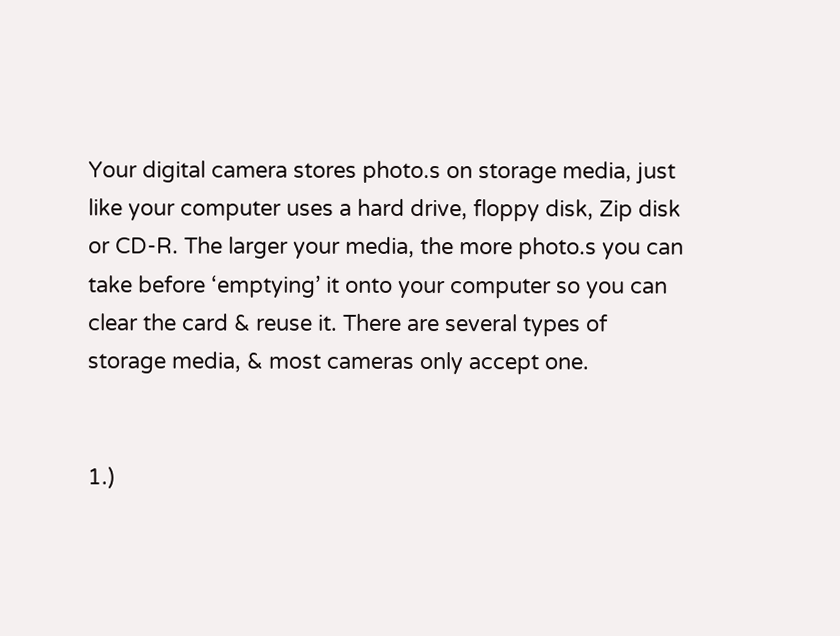Your digital camera stores photo.s on storage media, just like your computer uses a hard drive, floppy disk, Zip disk or CD-R. The larger your media, the more photo.s you can take before ‘emptying’ it onto your computer so you can clear the card & reuse it. There are several types of storage media, & most cameras only accept one.


1.)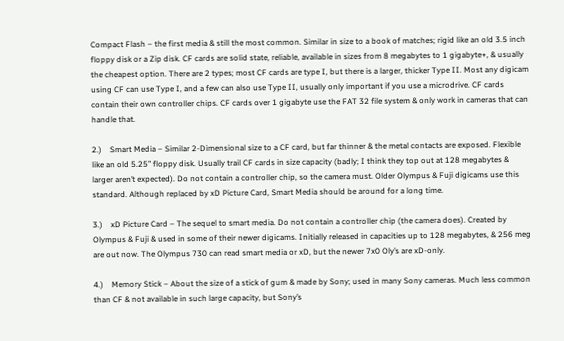Compact Flash – the first media & still the most common. Similar in size to a book of matches; rigid like an old 3.5 inch floppy disk or a Zip disk. CF cards are solid state, reliable, available in sizes from 8 megabytes to 1 gigabyte+, & usually the cheapest option. There are 2 types; most CF cards are type I, but there is a larger, thicker Type II. Most any digicam using CF can use Type I, and a few can also use Type II, usually only important if you use a microdrive. CF cards contain their own controller chips. CF cards over 1 gigabyte use the FAT 32 file system & only work in cameras that can handle that.

2.)    Smart Media – Similar 2-Dimensional size to a CF card, but far thinner & the metal contacts are exposed. Flexible like an old 5.25” floppy disk. Usually trail CF cards in size capacity (badly; I think they top out at 128 megabytes & larger aren’t expected). Do not contain a controller chip, so the camera must. Older Olympus & Fuji digicams use this standard. Although replaced by xD Picture Card, Smart Media should be around for a long time.

3.)    xD Picture Card – The sequel to smart media. Do not contain a controller chip (the camera does). Created by Olympus & Fuji & used in some of their newer digicams. Initially released in capacities up to 128 megabytes, & 256 meg are out now. The Olympus 730 can read smart media or xD, but the newer 7x0 Oly’s are xD-only.

4.)    Memory Stick – About the size of a stick of gum & made by Sony; used in many Sony cameras. Much less common than CF & not available in such large capacity, but Sony’s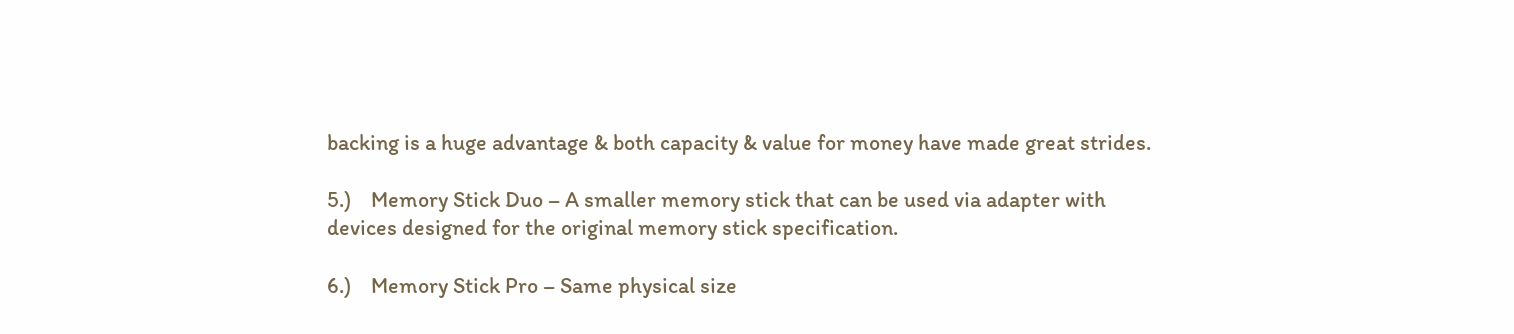backing is a huge advantage & both capacity & value for money have made great strides.

5.)    Memory Stick Duo – A smaller memory stick that can be used via adapter with devices designed for the original memory stick specification.

6.)    Memory Stick Pro – Same physical size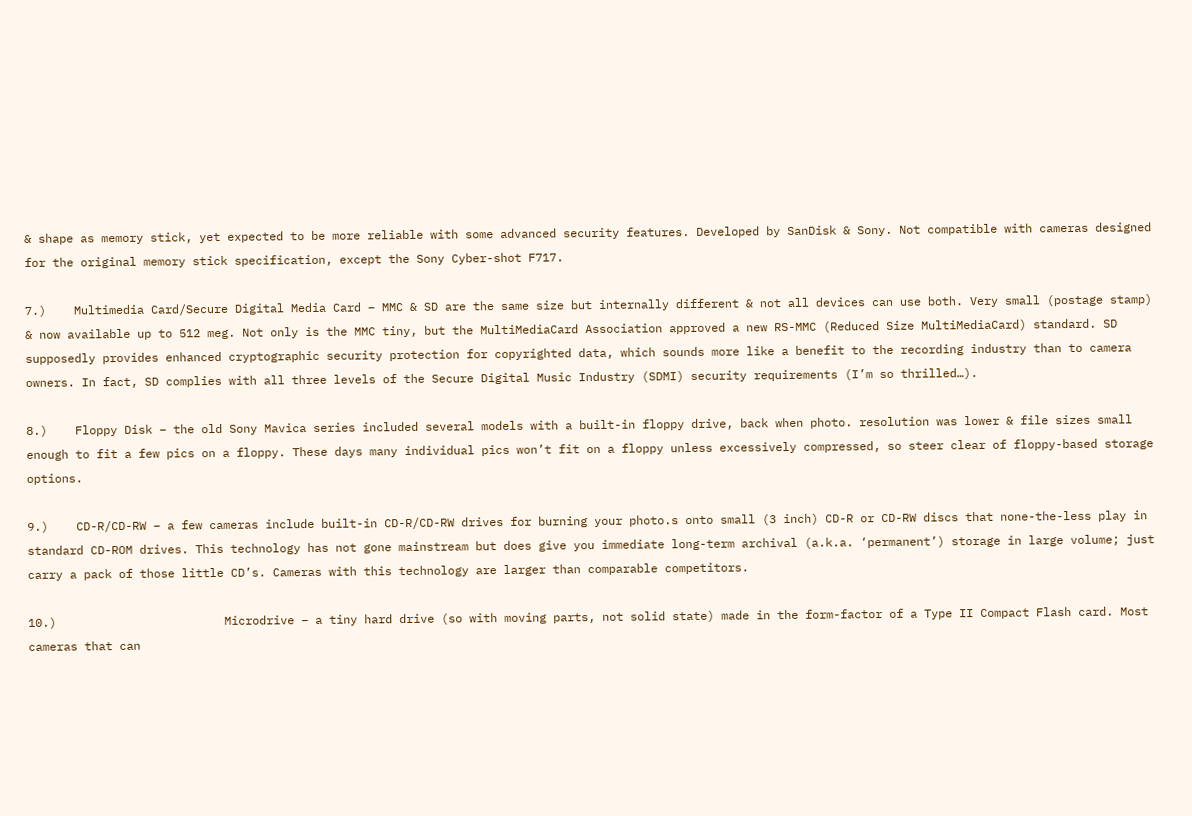& shape as memory stick, yet expected to be more reliable with some advanced security features. Developed by SanDisk & Sony. Not compatible with cameras designed for the original memory stick specification, except the Sony Cyber-shot F717.

7.)    Multimedia Card/Secure Digital Media Card – MMC & SD are the same size but internally different & not all devices can use both. Very small (postage stamp) & now available up to 512 meg. Not only is the MMC tiny, but the MultiMediaCard Association approved a new RS-MMC (Reduced Size MultiMediaCard) standard. SD supposedly provides enhanced cryptographic security protection for copyrighted data, which sounds more like a benefit to the recording industry than to camera owners. In fact, SD complies with all three levels of the Secure Digital Music Industry (SDMI) security requirements (I’m so thrilled…).

8.)    Floppy Disk – the old Sony Mavica series included several models with a built-in floppy drive, back when photo. resolution was lower & file sizes small enough to fit a few pics on a floppy. These days many individual pics won’t fit on a floppy unless excessively compressed, so steer clear of floppy-based storage options.

9.)    CD-R/CD-RW – a few cameras include built-in CD-R/CD-RW drives for burning your photo.s onto small (3 inch) CD-R or CD-RW discs that none-the-less play in standard CD-ROM drives. This technology has not gone mainstream but does give you immediate long-term archival (a.k.a. ‘permanent’) storage in large volume; just carry a pack of those little CD’s. Cameras with this technology are larger than comparable competitors.

10.)                        Microdrive – a tiny hard drive (so with moving parts, not solid state) made in the form-factor of a Type II Compact Flash card. Most cameras that can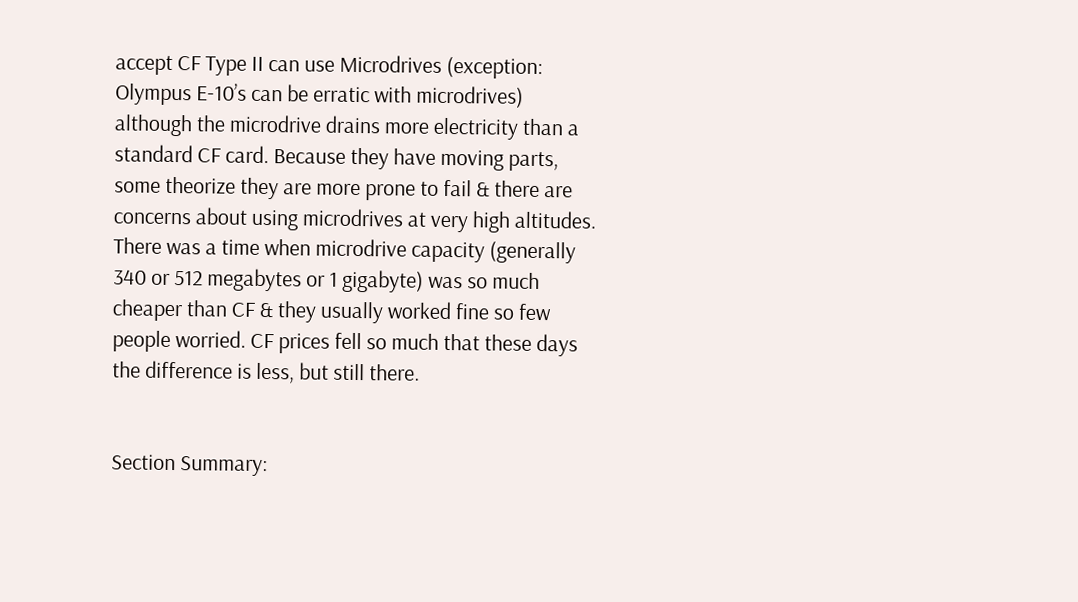accept CF Type II can use Microdrives (exception: Olympus E-10’s can be erratic with microdrives) although the microdrive drains more electricity than a standard CF card. Because they have moving parts, some theorize they are more prone to fail & there are concerns about using microdrives at very high altitudes. There was a time when microdrive capacity (generally 340 or 512 megabytes or 1 gigabyte) was so much cheaper than CF & they usually worked fine so few people worried. CF prices fell so much that these days the difference is less, but still there.


Section Summary: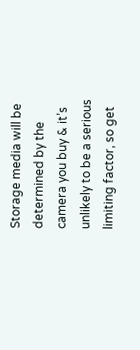Storage media will be determined by the camera you buy & it’s unlikely to be a serious limiting factor, so get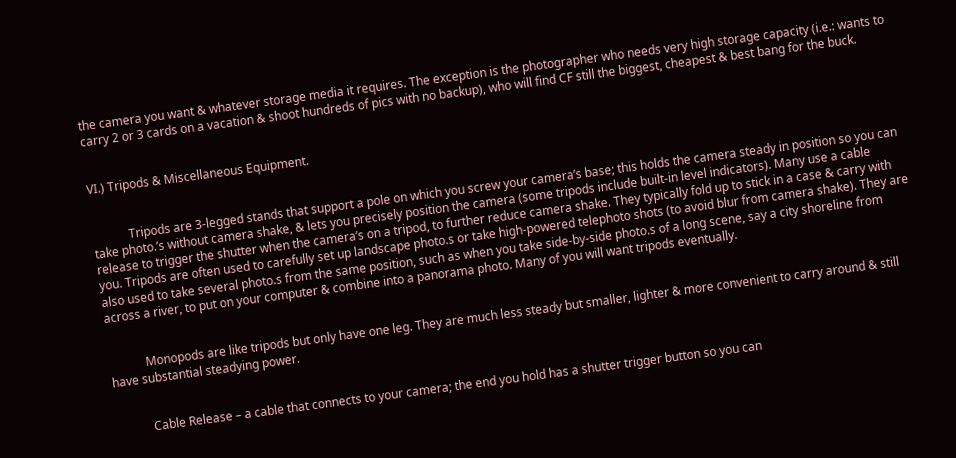the camera you want & whatever storage media it requires. The exception is the photographer who needs very high storage capacity (i.e.: wants to carry 2 or 3 cards on a vacation & shoot hundreds of pics with no backup), who will find CF still the biggest, cheapest & best bang for the buck.


VI.) Tripods & Miscellaneous Equipment.


            Tripods are 3-legged stands that support a pole on which you screw your camera’s base; this holds the camera steady in position so you can take photo.’s without camera shake, & lets you precisely position the camera (some tripods include built-in level indicators). Many use a cable release to trigger the shutter when the camera’s on a tripod, to further reduce camera shake. They typically fold up to stick in a case & carry with you. Tripods are often used to carefully set up landscape photo.s or take high-powered telephoto shots (to avoid blur from camera shake). They are also used to take several photo.s from the same position, such as when you take side-by-side photo.s of a long scene, say a city shoreline from across a river, to put on your computer & combine into a panorama photo. Many of you will want tripods eventually.


            Monopods are like tripods but only have one leg. They are much less steady but smaller, lighter & more convenient to carry around & still have substantial steadying power.


            Cable Release – a cable that connects to your camera; the end you hold has a shutter trigger button so you can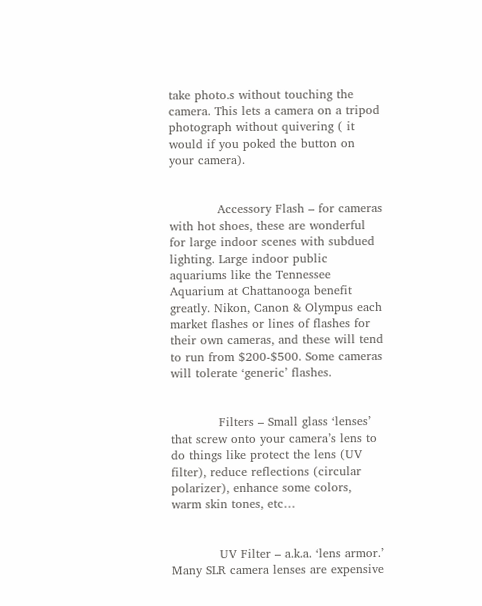take photo.s without touching the camera. This lets a camera on a tripod photograph without quivering ( it would if you poked the button on your camera).


            Accessory Flash – for cameras with hot shoes, these are wonderful for large indoor scenes with subdued lighting. Large indoor public aquariums like the Tennessee Aquarium at Chattanooga benefit greatly. Nikon, Canon & Olympus each market flashes or lines of flashes for their own cameras, and these will tend to run from $200-$500. Some cameras will tolerate ‘generic’ flashes.


            Filters – Small glass ‘lenses’ that screw onto your camera’s lens to do things like protect the lens (UV filter), reduce reflections (circular polarizer), enhance some colors, warm skin tones, etc…


            UV Filter – a.k.a. ‘lens armor.’ Many SLR camera lenses are expensive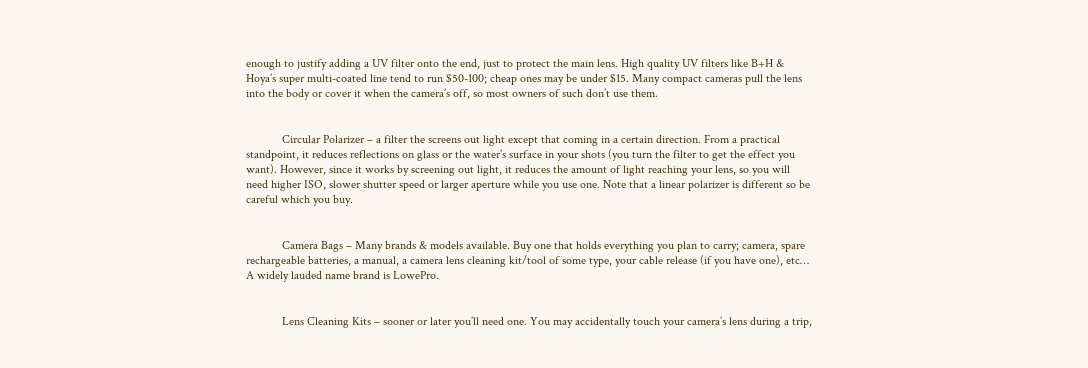enough to justify adding a UV filter onto the end, just to protect the main lens. High quality UV filters like B+H & Hoya’s super multi-coated line tend to run $50-100; cheap ones may be under $15. Many compact cameras pull the lens into the body or cover it when the camera’s off, so most owners of such don’t use them.


            Circular Polarizer – a filter the screens out light except that coming in a certain direction. From a practical standpoint, it reduces reflections on glass or the water’s surface in your shots (you turn the filter to get the effect you want). However, since it works by screening out light, it reduces the amount of light reaching your lens, so you will need higher ISO, slower shutter speed or larger aperture while you use one. Note that a linear polarizer is different so be careful which you buy.


            Camera Bags – Many brands & models available. Buy one that holds everything you plan to carry; camera, spare rechargeable batteries, a manual, a camera lens cleaning kit/tool of some type, your cable release (if you have one), etc… A widely lauded name brand is LowePro.


            Lens Cleaning Kits – sooner or later you’ll need one. You may accidentally touch your camera’s lens during a trip,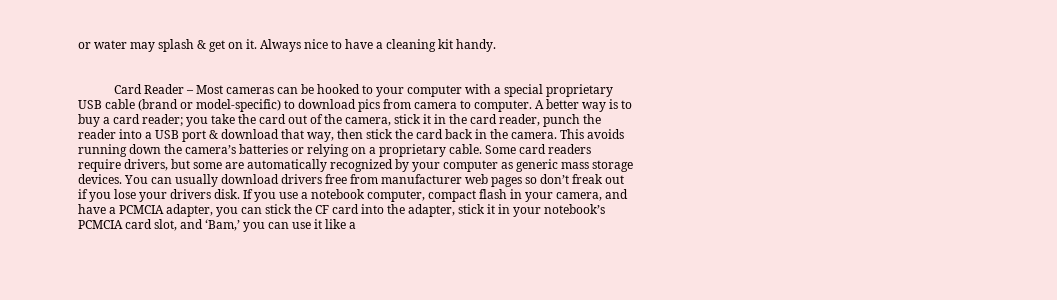or water may splash & get on it. Always nice to have a cleaning kit handy.


            Card Reader – Most cameras can be hooked to your computer with a special proprietary USB cable (brand or model-specific) to download pics from camera to computer. A better way is to buy a card reader; you take the card out of the camera, stick it in the card reader, punch the reader into a USB port & download that way, then stick the card back in the camera. This avoids running down the camera’s batteries or relying on a proprietary cable. Some card readers require drivers, but some are automatically recognized by your computer as generic mass storage devices. You can usually download drivers free from manufacturer web pages so don’t freak out if you lose your drivers disk. If you use a notebook computer, compact flash in your camera, and have a PCMCIA adapter, you can stick the CF card into the adapter, stick it in your notebook’s PCMCIA card slot, and ‘Bam,’ you can use it like a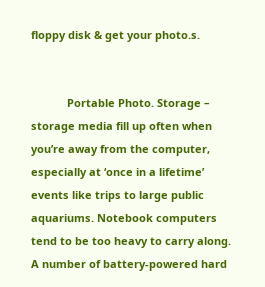floppy disk & get your photo.s.


            Portable Photo. Storage – storage media fill up often when you’re away from the computer, especially at ‘once in a lifetime’ events like trips to large public aquariums. Notebook computers tend to be too heavy to carry along. A number of battery-powered hard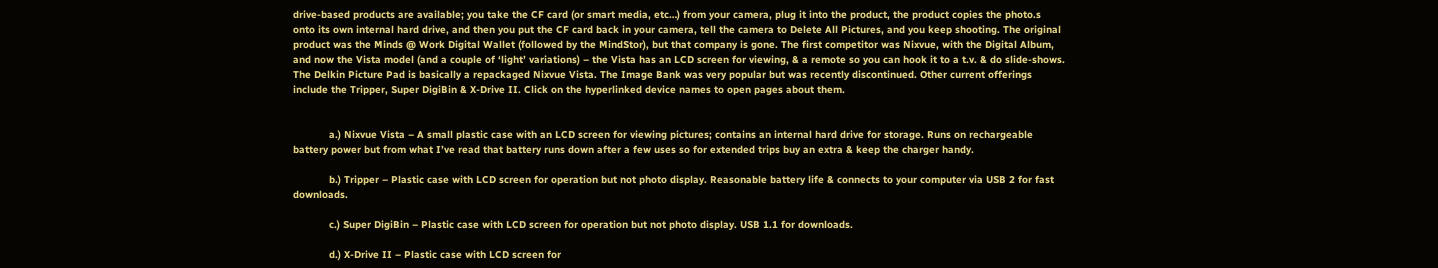drive-based products are available; you take the CF card (or smart media, etc…) from your camera, plug it into the product, the product copies the photo.s onto its own internal hard drive, and then you put the CF card back in your camera, tell the camera to Delete All Pictures, and you keep shooting. The original product was the Minds @ Work Digital Wallet (followed by the MindStor), but that company is gone. The first competitor was Nixvue, with the Digital Album, and now the Vista model (and a couple of ‘light’ variations) – the Vista has an LCD screen for viewing, & a remote so you can hook it to a t.v. & do slide-shows. The Delkin Picture Pad is basically a repackaged Nixvue Vista. The Image Bank was very popular but was recently discontinued. Other current offerings include the Tripper, Super DigiBin & X-Drive II. Click on the hyperlinked device names to open pages about them.


            a.) Nixvue Vista – A small plastic case with an LCD screen for viewing pictures; contains an internal hard drive for storage. Runs on rechargeable battery power but from what I’ve read that battery runs down after a few uses so for extended trips buy an extra & keep the charger handy.

            b.) Tripper – Plastic case with LCD screen for operation but not photo display. Reasonable battery life & connects to your computer via USB 2 for fast downloads.

            c.) Super DigiBin – Plastic case with LCD screen for operation but not photo display. USB 1.1 for downloads.

            d.) X-Drive II – Plastic case with LCD screen for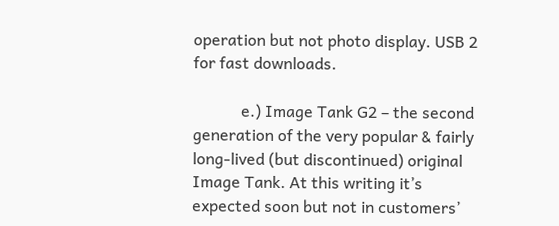operation but not photo display. USB 2 for fast downloads.

            e.) Image Tank G2 – the second generation of the very popular & fairly long-lived (but discontinued) original Image Tank. At this writing it’s expected soon but not in customers’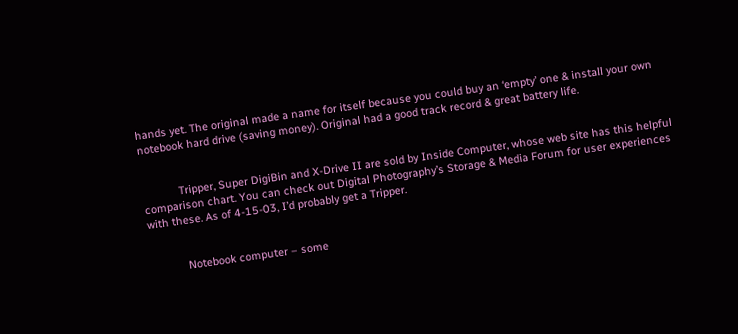hands yet. The original made a name for itself because you could buy an ‘empty’ one & install your own notebook hard drive (saving money). Original had a good track record & great battery life.


            Tripper, Super DigiBin and X-Drive II are sold by Inside Computer, whose web site has this helpful comparison chart. You can check out Digital Photography’s Storage & Media Forum for user experiences with these. As of 4-15-03, I’d probably get a Tripper.


            Notebook computer – some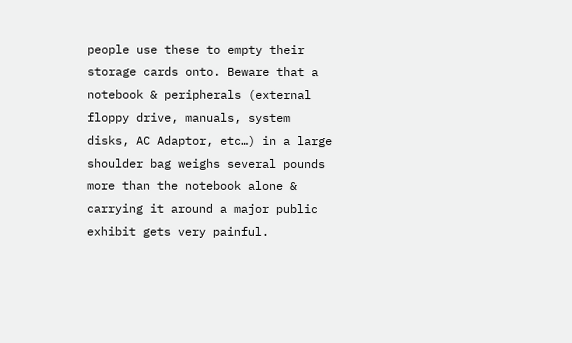people use these to empty their storage cards onto. Beware that a notebook & peripherals (external floppy drive, manuals, system disks, AC Adaptor, etc…) in a large shoulder bag weighs several pounds more than the notebook alone & carrying it around a major public exhibit gets very painful.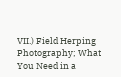VII.) Field Herping Photography; What You Need in a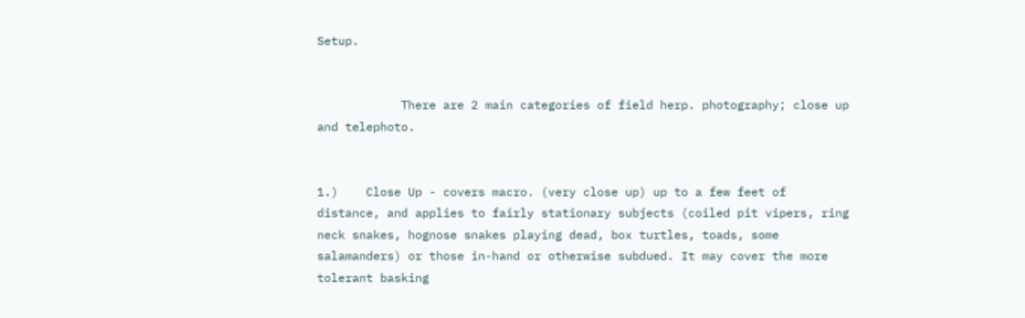Setup.


            There are 2 main categories of field herp. photography; close up and telephoto.


1.)    Close Up - covers macro. (very close up) up to a few feet of distance, and applies to fairly stationary subjects (coiled pit vipers, ring neck snakes, hognose snakes playing dead, box turtles, toads, some salamanders) or those in-hand or otherwise subdued. It may cover the more tolerant basking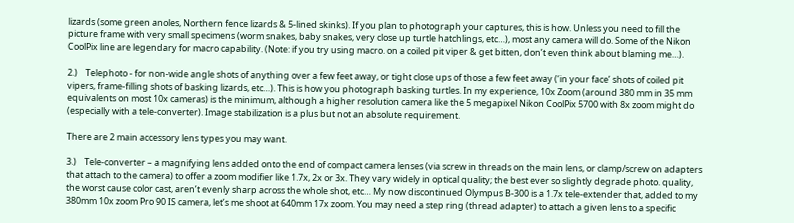lizards (some green anoles, Northern fence lizards & 5-lined skinks). If you plan to photograph your captures, this is how. Unless you need to fill the picture frame with very small specimens (worm snakes, baby snakes, very close up turtle hatchlings, etc…), most any camera will do. Some of the Nikon CoolPix line are legendary for macro capability. (Note: if you try using macro. on a coiled pit viper & get bitten, don’t even think about blaming me…).

2.)    Telephoto - for non-wide angle shots of anything over a few feet away, or tight close ups of those a few feet away (‘in your face’ shots of coiled pit vipers, frame-filling shots of basking lizards, etc…). This is how you photograph basking turtles. In my experience, 10x Zoom (around 380 mm in 35 mm equivalents on most 10x cameras) is the minimum, although a higher resolution camera like the 5 megapixel Nikon CoolPix 5700 with 8x zoom might do (especially with a tele-converter). Image stabilization is a plus but not an absolute requirement.

There are 2 main accessory lens types you may want.

3.)    Tele-converter – a magnifying lens added onto the end of compact camera lenses (via screw in threads on the main lens, or clamp/screw on adapters that attach to the camera) to offer a zoom modifier like 1.7x, 2x or 3x. They vary widely in optical quality; the best ever so slightly degrade photo. quality, the worst cause color cast, aren’t evenly sharp across the whole shot, etc… My now discontinued Olympus B-300 is a 1.7x tele-extender that, added to my 380mm 10x zoom Pro 90 IS camera, let’s me shoot at 640mm 17x zoom. You may need a step ring (thread adapter) to attach a given lens to a specific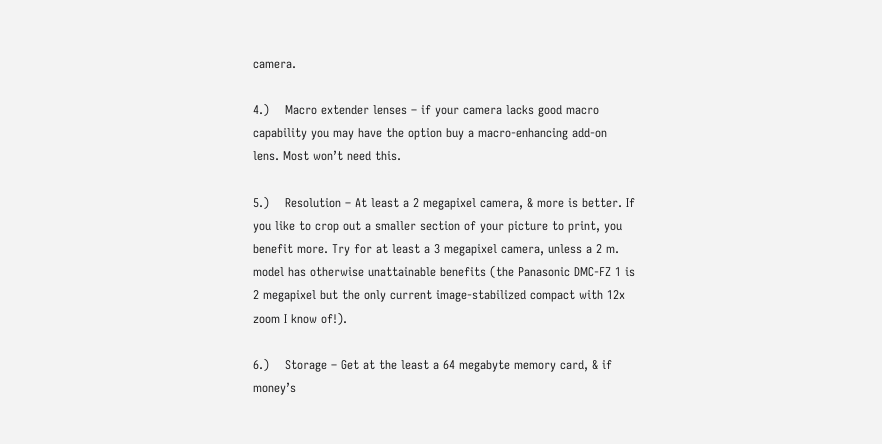camera.

4.)    Macro extender lenses – if your camera lacks good macro capability you may have the option buy a macro-enhancing add-on lens. Most won’t need this.

5.)    Resolution – At least a 2 megapixel camera, & more is better. If you like to crop out a smaller section of your picture to print, you benefit more. Try for at least a 3 megapixel camera, unless a 2 m. model has otherwise unattainable benefits (the Panasonic DMC-FZ 1 is 2 megapixel but the only current image-stabilized compact with 12x zoom I know of!).

6.)    Storage – Get at the least a 64 megabyte memory card, & if money’s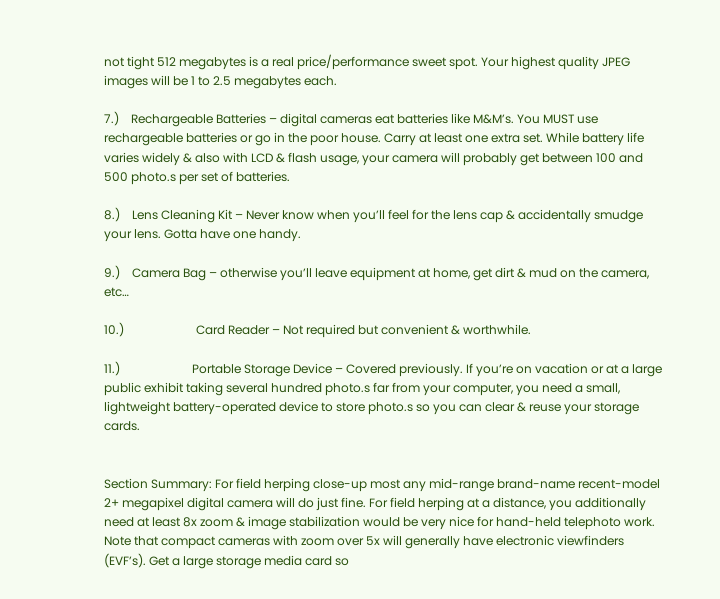not tight 512 megabytes is a real price/performance sweet spot. Your highest quality JPEG images will be 1 to 2.5 megabytes each.

7.)    Rechargeable Batteries – digital cameras eat batteries like M&M’s. You MUST use rechargeable batteries or go in the poor house. Carry at least one extra set. While battery life varies widely & also with LCD & flash usage, your camera will probably get between 100 and 500 photo.s per set of batteries.

8.)    Lens Cleaning Kit – Never know when you’ll feel for the lens cap & accidentally smudge your lens. Gotta have one handy.

9.)    Camera Bag – otherwise you’ll leave equipment at home, get dirt & mud on the camera, etc…

10.)                        Card Reader – Not required but convenient & worthwhile.

11.)                        Portable Storage Device – Covered previously. If you’re on vacation or at a large public exhibit taking several hundred photo.s far from your computer, you need a small, lightweight battery-operated device to store photo.s so you can clear & reuse your storage cards.


Section Summary: For field herping close-up most any mid-range brand-name recent-model 2+ megapixel digital camera will do just fine. For field herping at a distance, you additionally need at least 8x zoom & image stabilization would be very nice for hand-held telephoto work. Note that compact cameras with zoom over 5x will generally have electronic viewfinders (EVF’s). Get a large storage media card so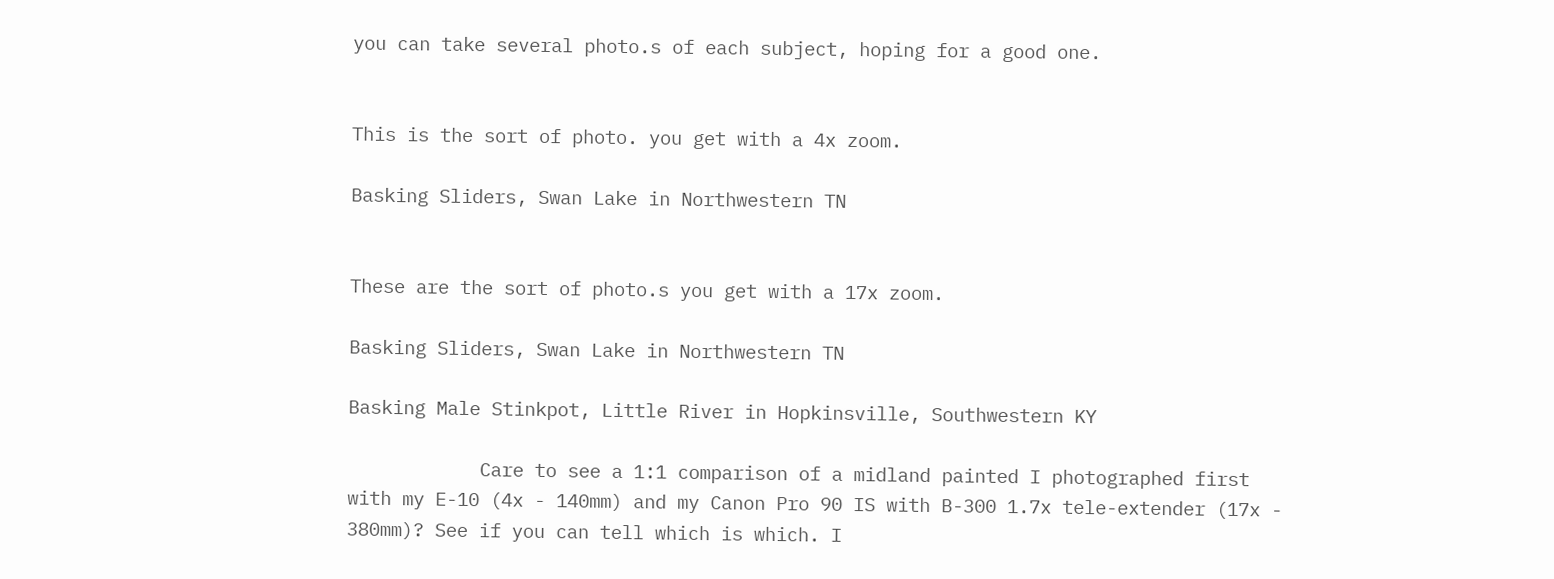you can take several photo.s of each subject, hoping for a good one.


This is the sort of photo. you get with a 4x zoom.

Basking Sliders, Swan Lake in Northwestern TN


These are the sort of photo.s you get with a 17x zoom.

Basking Sliders, Swan Lake in Northwestern TN

Basking Male Stinkpot, Little River in Hopkinsville, Southwestern KY

            Care to see a 1:1 comparison of a midland painted I photographed first with my E-10 (4x - 140mm) and my Canon Pro 90 IS with B-300 1.7x tele-extender (17x - 380mm)? See if you can tell which is which. I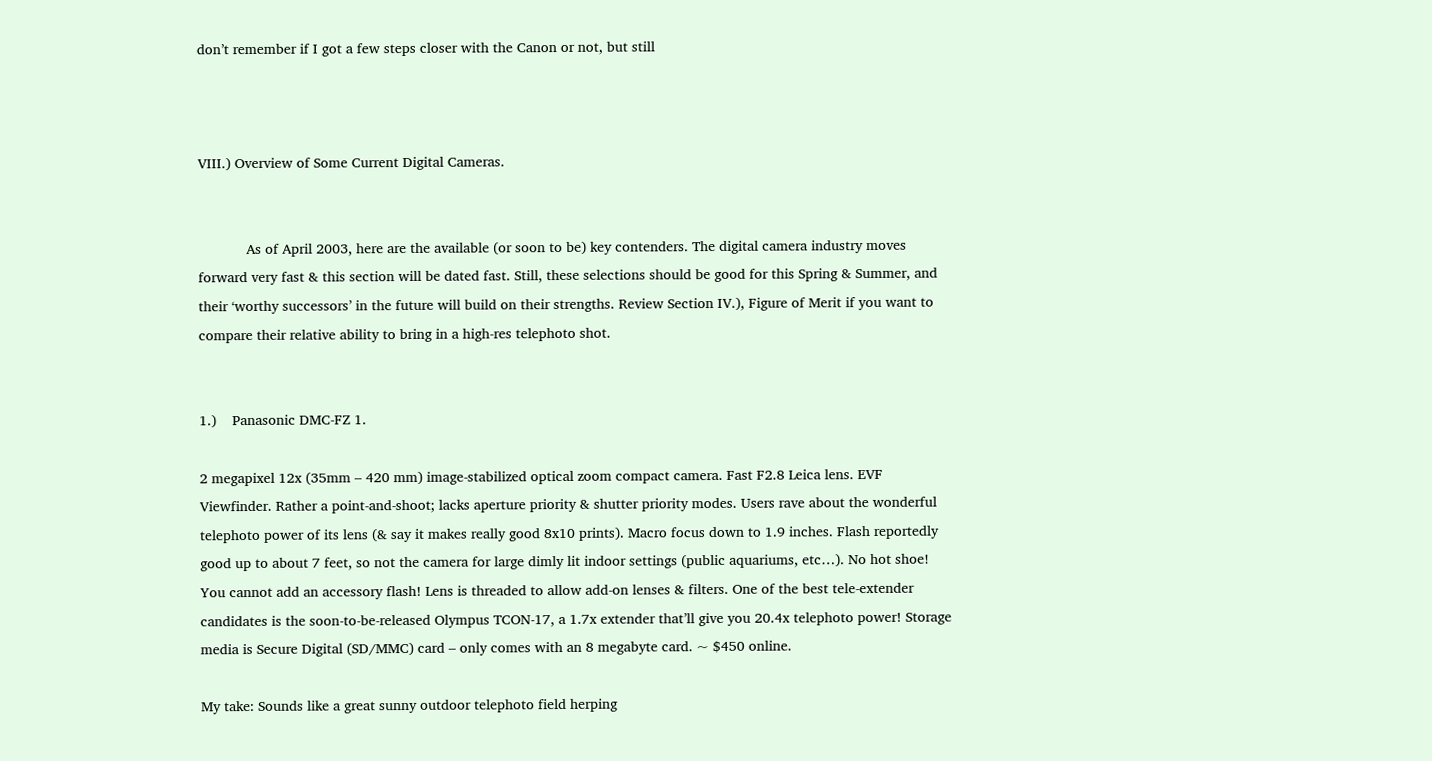don’t remember if I got a few steps closer with the Canon or not, but still



VIII.) Overview of Some Current Digital Cameras.


            As of April 2003, here are the available (or soon to be) key contenders. The digital camera industry moves forward very fast & this section will be dated fast. Still, these selections should be good for this Spring & Summer, and their ‘worthy successors’ in the future will build on their strengths. Review Section IV.), Figure of Merit if you want to compare their relative ability to bring in a high-res telephoto shot.


1.)    Panasonic DMC-FZ 1.

2 megapixel 12x (35mm – 420 mm) image-stabilized optical zoom compact camera. Fast F2.8 Leica lens. EVF Viewfinder. Rather a point-and-shoot; lacks aperture priority & shutter priority modes. Users rave about the wonderful telephoto power of its lens (& say it makes really good 8x10 prints). Macro focus down to 1.9 inches. Flash reportedly good up to about 7 feet, so not the camera for large dimly lit indoor settings (public aquariums, etc…). No hot shoe! You cannot add an accessory flash! Lens is threaded to allow add-on lenses & filters. One of the best tele-extender candidates is the soon-to-be-released Olympus TCON-17, a 1.7x extender that’ll give you 20.4x telephoto power! Storage media is Secure Digital (SD/MMC) card – only comes with an 8 megabyte card. ~ $450 online.

My take: Sounds like a great sunny outdoor telephoto field herping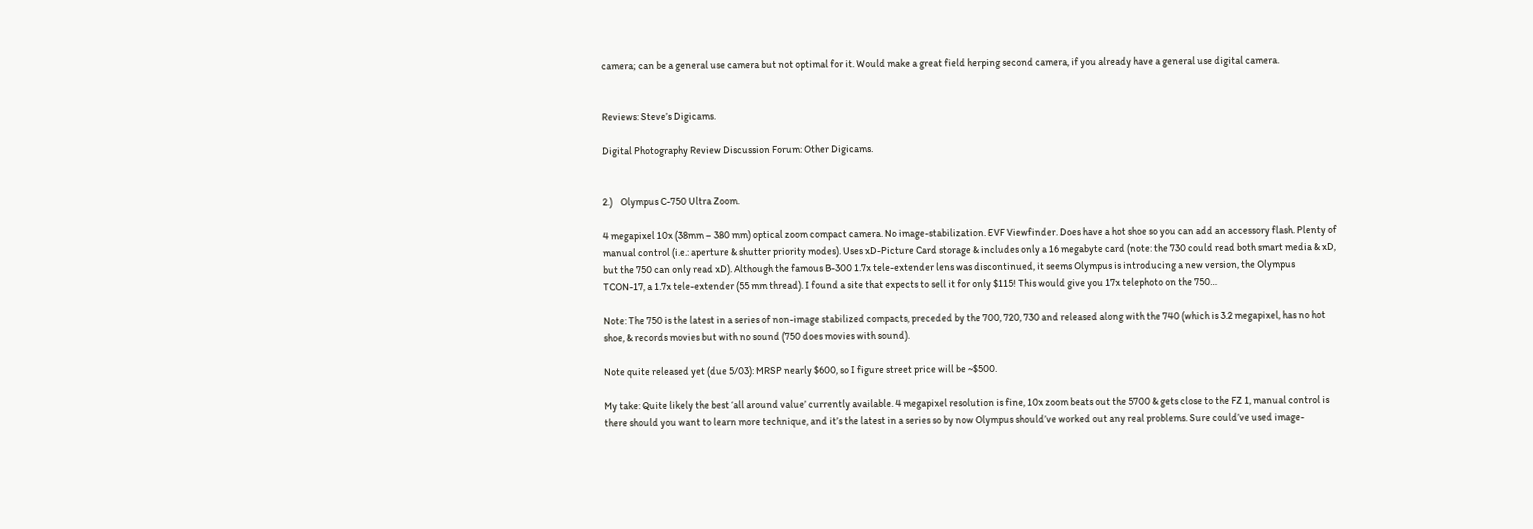camera; can be a general use camera but not optimal for it. Would make a great field herping second camera, if you already have a general use digital camera.


Reviews: Steve’s Digicams.

Digital Photography Review Discussion Forum: Other Digicams.


2.)    Olympus C-750 Ultra Zoom.

4 megapixel 10x (38mm – 380 mm) optical zoom compact camera. No image-stabilization. EVF Viewfinder. Does have a hot shoe so you can add an accessory flash. Plenty of manual control (i.e.: aperture & shutter priority modes). Uses xD-Picture Card storage & includes only a 16 megabyte card (note: the 730 could read both smart media & xD, but the 750 can only read xD). Although the famous B-300 1.7x tele-extender lens was discontinued, it seems Olympus is introducing a new version, the Olympus TCON-17, a 1.7x tele-extender (55 mm thread). I found a site that expects to sell it for only $115! This would give you 17x telephoto on the 750…

Note: The 750 is the latest in a series of non-image stabilized compacts, preceded by the 700, 720, 730 and released along with the 740 (which is 3.2 megapixel, has no hot shoe, & records movies but with no sound (750 does movies with sound).

Note quite released yet (due 5/03): MRSP nearly $600, so I figure street price will be ~$500.

My take: Quite likely the best ‘all around value’ currently available. 4 megapixel resolution is fine, 10x zoom beats out the 5700 & gets close to the FZ 1, manual control is there should you want to learn more technique, and it’s the latest in a series so by now Olympus should’ve worked out any real problems. Sure could’ve used image-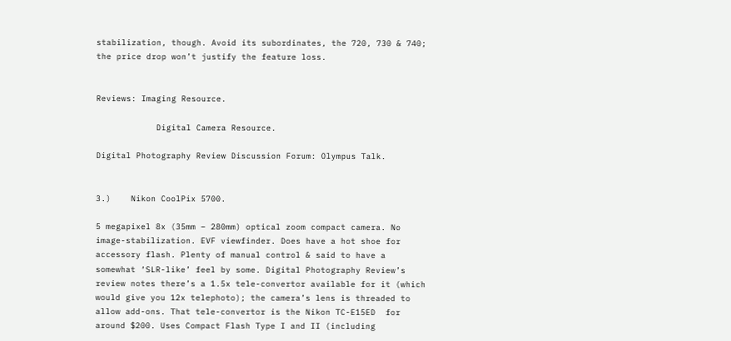stabilization, though. Avoid its subordinates, the 720, 730 & 740; the price drop won’t justify the feature loss.


Reviews: Imaging Resource.

            Digital Camera Resource.

Digital Photography Review Discussion Forum: Olympus Talk.


3.)    Nikon CoolPix 5700.

5 megapixel 8x (35mm – 280mm) optical zoom compact camera. No image-stabilization. EVF viewfinder. Does have a hot shoe for accessory flash. Plenty of manual control & said to have a somewhat ‘SLR-like’ feel by some. Digital Photography Review’s review notes there’s a 1.5x tele-convertor available for it (which would give you 12x telephoto); the camera’s lens is threaded to allow add-ons. That tele-convertor is the Nikon TC-E15ED  for around $200. Uses Compact Flash Type I and II (including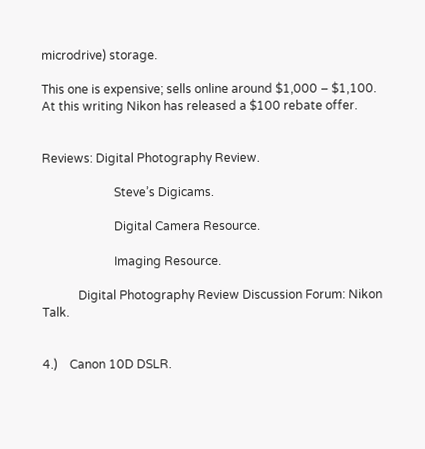microdrive) storage.

This one is expensive; sells online around $1,000 – $1,100. At this writing Nikon has released a $100 rebate offer.


Reviews: Digital Photography Review.

                        Steve’s Digicams.

                        Digital Camera Resource.

                        Imaging Resource.

            Digital Photography Review Discussion Forum: Nikon Talk.


4.)    Canon 10D DSLR.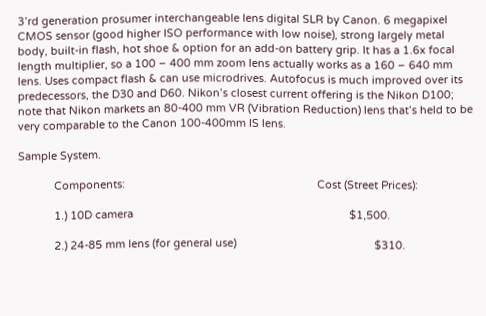3’rd generation prosumer interchangeable lens digital SLR by Canon. 6 megapixel CMOS sensor (good higher ISO performance with low noise), strong largely metal body, built-in flash, hot shoe & option for an add-on battery grip. It has a 1.6x focal length multiplier, so a 100 – 400 mm zoom lens actually works as a 160 – 640 mm lens. Uses compact flash & can use microdrives. Autofocus is much improved over its predecessors, the D30 and D60. Nikon’s closest current offering is the Nikon D100; note that Nikon markets an 80-400 mm VR (Vibration Reduction) lens that’s held to be very comparable to the Canon 100-400mm IS lens.

Sample System.

            Components:                                                                Cost (Street Prices):

            1.) 10D camera                                                                        $1,500.

            2.) 24-85 mm lens (for general use)                                              $310.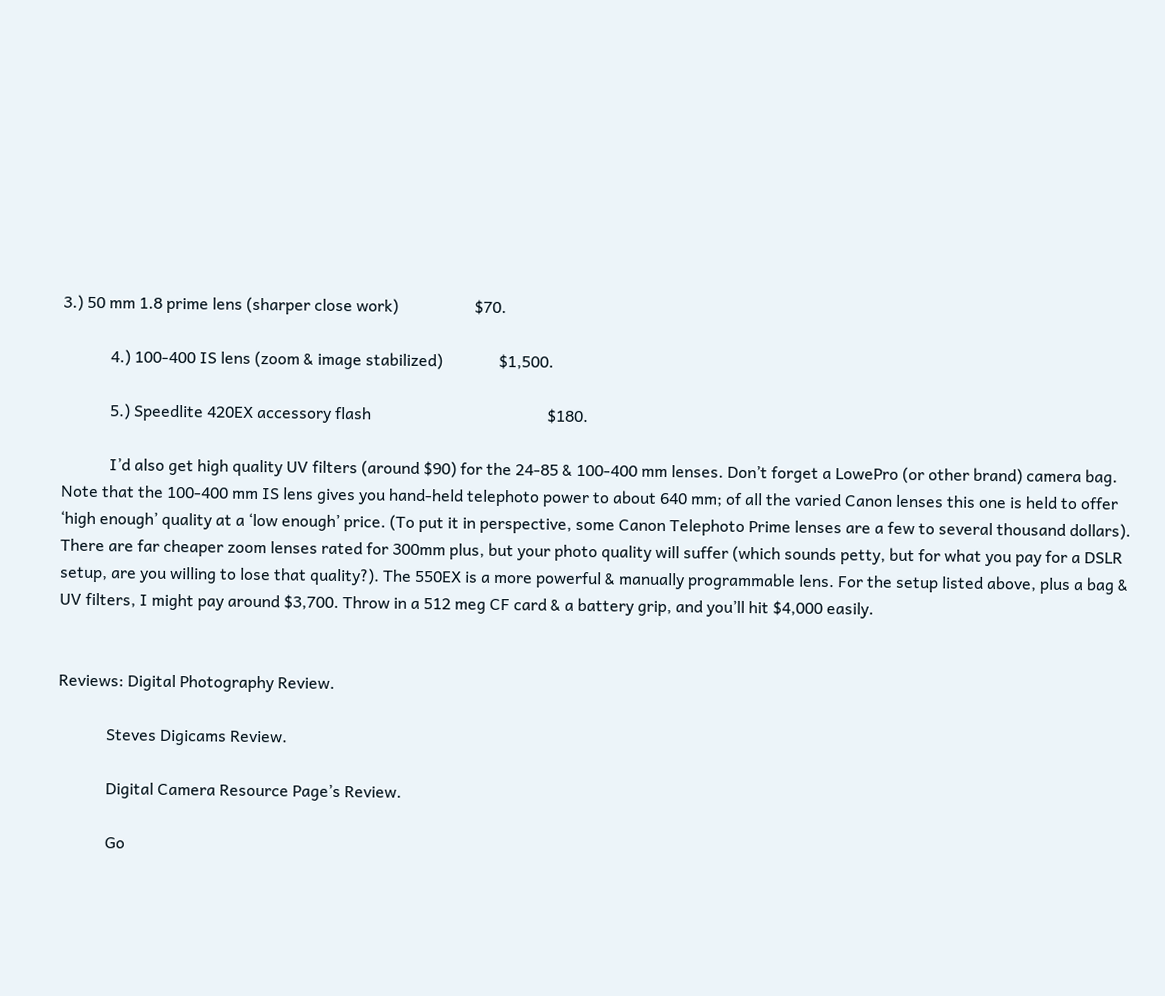3.) 50 mm 1.8 prime lens (sharper close work)                   $70.

            4.) 100-400 IS lens (zoom & image stabilized)              $1,500.

            5.) Speedlite 420EX accessory flash                                            $180.

            I’d also get high quality UV filters (around $90) for the 24-85 & 100-400 mm lenses. Don’t forget a LowePro (or other brand) camera bag. Note that the 100-400 mm IS lens gives you hand-held telephoto power to about 640 mm; of all the varied Canon lenses this one is held to offer ‘high enough’ quality at a ‘low enough’ price. (To put it in perspective, some Canon Telephoto Prime lenses are a few to several thousand dollars). There are far cheaper zoom lenses rated for 300mm plus, but your photo quality will suffer (which sounds petty, but for what you pay for a DSLR setup, are you willing to lose that quality?). The 550EX is a more powerful & manually programmable lens. For the setup listed above, plus a bag & UV filters, I might pay around $3,700. Throw in a 512 meg CF card & a battery grip, and you’ll hit $4,000 easily.


Reviews: Digital Photography Review.

            Steves Digicams Review.

            Digital Camera Resource Page’s Review.

            Go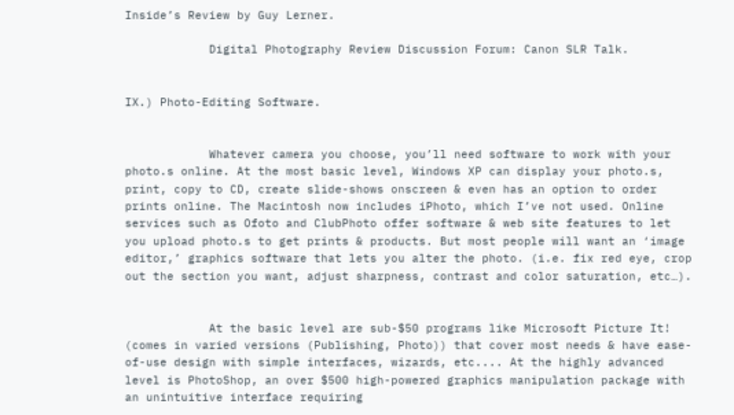Inside’s Review by Guy Lerner.

            Digital Photography Review Discussion Forum: Canon SLR Talk.


IX.) Photo-Editing Software.


            Whatever camera you choose, you’ll need software to work with your photo.s online. At the most basic level, Windows XP can display your photo.s, print, copy to CD, create slide-shows onscreen & even has an option to order prints online. The Macintosh now includes iPhoto, which I’ve not used. Online services such as Ofoto and ClubPhoto offer software & web site features to let you upload photo.s to get prints & products. But most people will want an ‘image editor,’ graphics software that lets you alter the photo. (i.e. fix red eye, crop out the section you want, adjust sharpness, contrast and color saturation, etc…).


            At the basic level are sub-$50 programs like Microsoft Picture It! (comes in varied versions (Publishing, Photo)) that cover most needs & have ease-of-use design with simple interfaces, wizards, etc.... At the highly advanced level is PhotoShop, an over $500 high-powered graphics manipulation package with an unintuitive interface requiring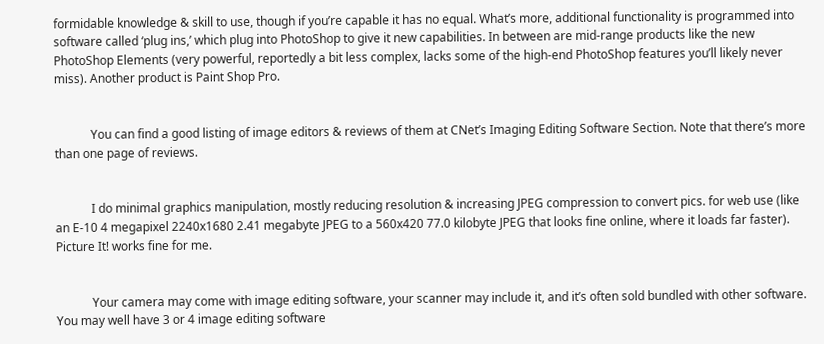formidable knowledge & skill to use, though if you’re capable it has no equal. What’s more, additional functionality is programmed into software called ‘plug ins,’ which plug into PhotoShop to give it new capabilities. In between are mid-range products like the new PhotoShop Elements (very powerful, reportedly a bit less complex, lacks some of the high-end PhotoShop features you’ll likely never miss). Another product is Paint Shop Pro.


            You can find a good listing of image editors & reviews of them at CNet’s Imaging Editing Software Section. Note that there’s more than one page of reviews.


            I do minimal graphics manipulation, mostly reducing resolution & increasing JPEG compression to convert pics. for web use (like an E-10 4 megapixel 2240x1680 2.41 megabyte JPEG to a 560x420 77.0 kilobyte JPEG that looks fine online, where it loads far faster). Picture It! works fine for me.


            Your camera may come with image editing software, your scanner may include it, and it’s often sold bundled with other software. You may well have 3 or 4 image editing software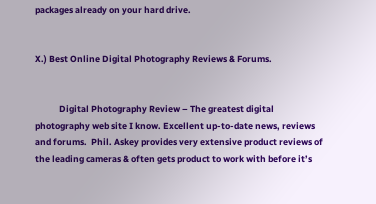packages already on your hard drive.


X.) Best Online Digital Photography Reviews & Forums.


            Digital Photography Review – The greatest digital photography web site I know. Excellent up-to-date news, reviews and forums.  Phil. Askey provides very extensive product reviews of the leading cameras & often gets product to work with before it’s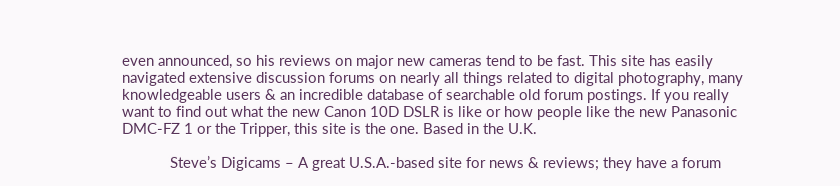even announced, so his reviews on major new cameras tend to be fast. This site has easily navigated extensive discussion forums on nearly all things related to digital photography, many knowledgeable users & an incredible database of searchable old forum postings. If you really want to find out what the new Canon 10D DSLR is like or how people like the new Panasonic DMC-FZ 1 or the Tripper, this site is the one. Based in the U.K.

            Steve’s Digicams – A great U.S.A.-based site for news & reviews; they have a forum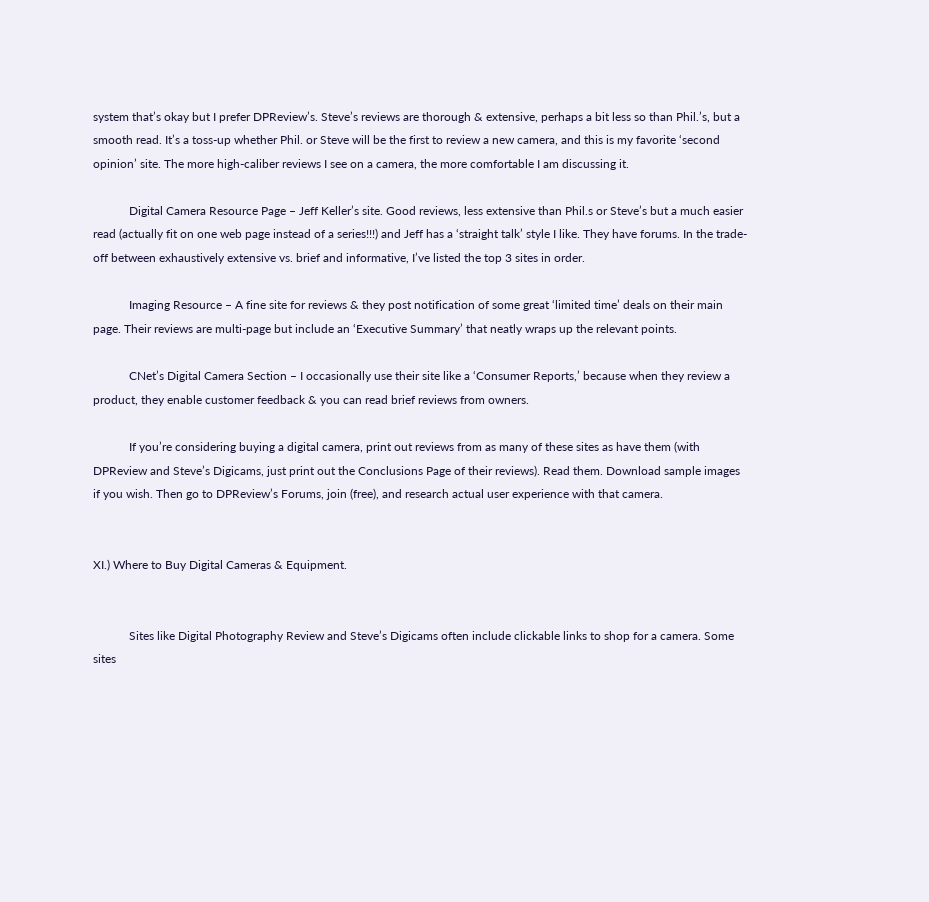system that’s okay but I prefer DPReview’s. Steve’s reviews are thorough & extensive, perhaps a bit less so than Phil.’s, but a smooth read. It’s a toss-up whether Phil. or Steve will be the first to review a new camera, and this is my favorite ‘second opinion’ site. The more high-caliber reviews I see on a camera, the more comfortable I am discussing it.

            Digital Camera Resource Page – Jeff Keller’s site. Good reviews, less extensive than Phil.s or Steve’s but a much easier read (actually fit on one web page instead of a series!!!) and Jeff has a ‘straight talk’ style I like. They have forums. In the trade-off between exhaustively extensive vs. brief and informative, I’ve listed the top 3 sites in order.

            Imaging Resource – A fine site for reviews & they post notification of some great ‘limited time’ deals on their main page. Their reviews are multi-page but include an ‘Executive Summary’ that neatly wraps up the relevant points.

            CNet’s Digital Camera Section – I occasionally use their site like a ‘Consumer Reports,’ because when they review a product, they enable customer feedback & you can read brief reviews from owners.

            If you’re considering buying a digital camera, print out reviews from as many of these sites as have them (with DPReview and Steve’s Digicams, just print out the Conclusions Page of their reviews). Read them. Download sample images if you wish. Then go to DPReview’s Forums, join (free), and research actual user experience with that camera.


XI.) Where to Buy Digital Cameras & Equipment.


            Sites like Digital Photography Review and Steve’s Digicams often include clickable links to shop for a camera. Some sites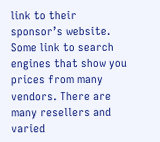link to their sponsor’s website. Some link to search engines that show you prices from many vendors. There are many resellers and varied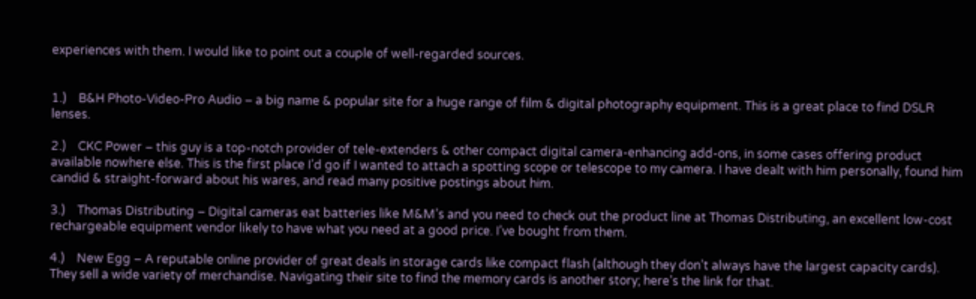experiences with them. I would like to point out a couple of well-regarded sources.


1.)    B&H Photo-Video-Pro Audio – a big name & popular site for a huge range of film & digital photography equipment. This is a great place to find DSLR lenses.

2.)    CKC Power – this guy is a top-notch provider of tele-extenders & other compact digital camera-enhancing add-ons, in some cases offering product available nowhere else. This is the first place I’d go if I wanted to attach a spotting scope or telescope to my camera. I have dealt with him personally, found him candid & straight-forward about his wares, and read many positive postings about him.

3.)    Thomas Distributing – Digital cameras eat batteries like M&M’s and you need to check out the product line at Thomas Distributing, an excellent low-cost rechargeable equipment vendor likely to have what you need at a good price. I’ve bought from them.

4.)    New Egg – A reputable online provider of great deals in storage cards like compact flash (although they don’t always have the largest capacity cards). They sell a wide variety of merchandise. Navigating their site to find the memory cards is another story; here’s the link for that.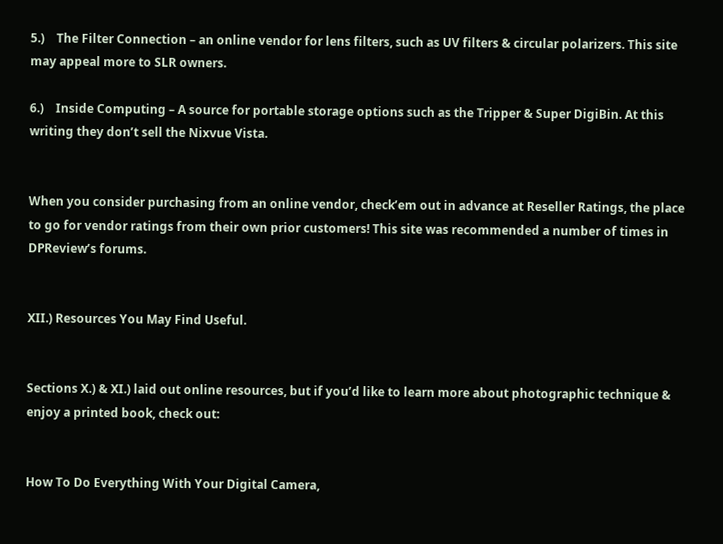5.)    The Filter Connection – an online vendor for lens filters, such as UV filters & circular polarizers. This site may appeal more to SLR owners.

6.)    Inside Computing – A source for portable storage options such as the Tripper & Super DigiBin. At this writing they don’t sell the Nixvue Vista.


When you consider purchasing from an online vendor, check’em out in advance at Reseller Ratings, the place to go for vendor ratings from their own prior customers! This site was recommended a number of times in DPReview’s forums.


XII.) Resources You May Find Useful.


Sections X.) & XI.) laid out online resources, but if you’d like to learn more about photographic technique & enjoy a printed book, check out:


How To Do Everything With Your Digital Camera,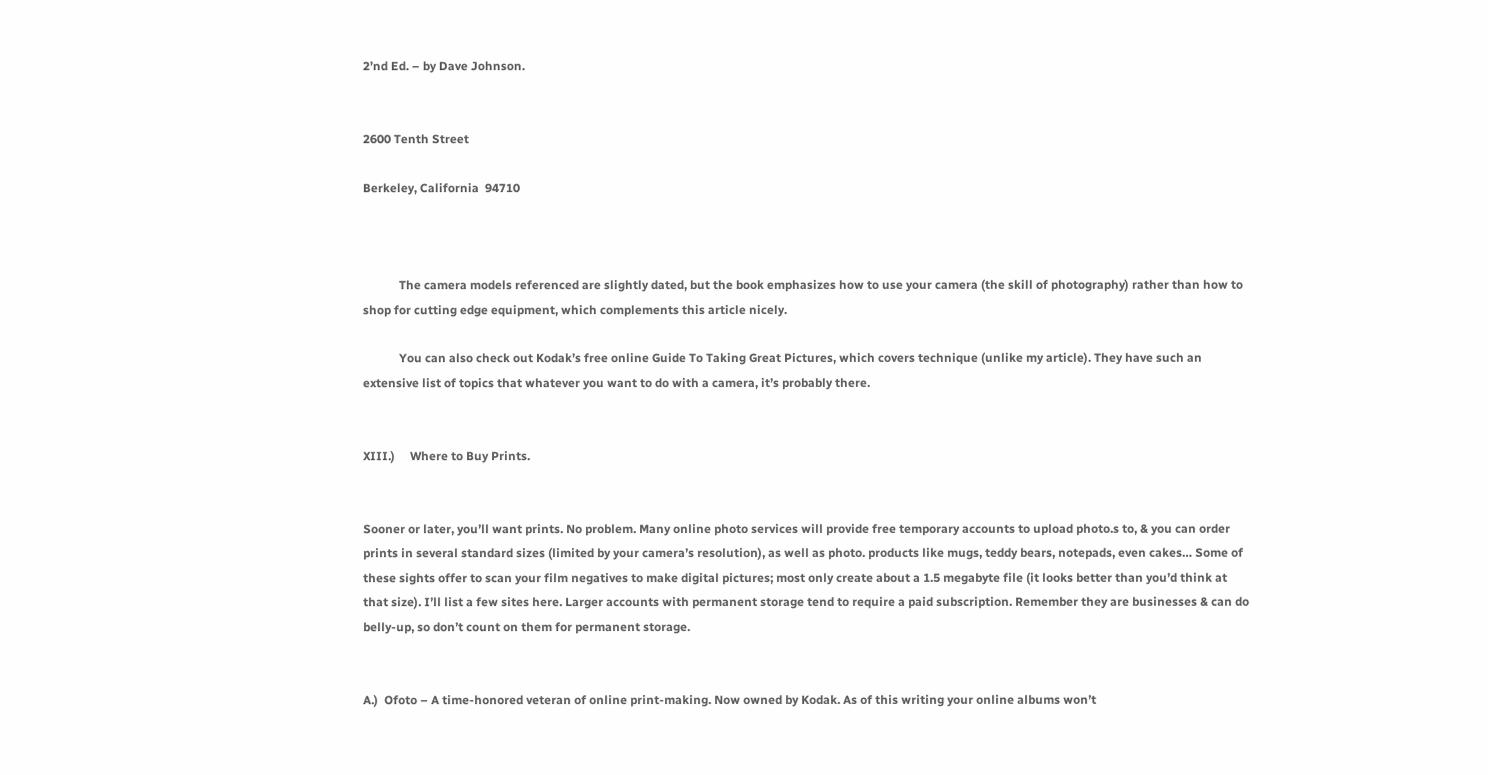2’nd Ed. – by Dave Johnson.


2600 Tenth Street

Berkeley, California  94710



            The camera models referenced are slightly dated, but the book emphasizes how to use your camera (the skill of photography) rather than how to shop for cutting edge equipment, which complements this article nicely.

            You can also check out Kodak’s free online Guide To Taking Great Pictures, which covers technique (unlike my article). They have such an extensive list of topics that whatever you want to do with a camera, it’s probably there.


XIII.)     Where to Buy Prints.


Sooner or later, you’ll want prints. No problem. Many online photo services will provide free temporary accounts to upload photo.s to, & you can order prints in several standard sizes (limited by your camera’s resolution), as well as photo. products like mugs, teddy bears, notepads, even cakes… Some of these sights offer to scan your film negatives to make digital pictures; most only create about a 1.5 megabyte file (it looks better than you’d think at that size). I’ll list a few sites here. Larger accounts with permanent storage tend to require a paid subscription. Remember they are businesses & can do belly-up, so don’t count on them for permanent storage.


A.)  Ofoto – A time-honored veteran of online print-making. Now owned by Kodak. As of this writing your online albums won’t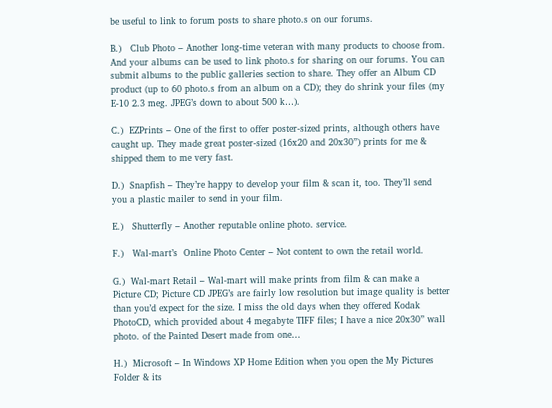be useful to link to forum posts to share photo.s on our forums.

B.)   Club Photo – Another long-time veteran with many products to choose from. And your albums can be used to link photo.s for sharing on our forums. You can submit albums to the public galleries section to share. They offer an Album CD product (up to 60 photo.s from an album on a CD); they do shrink your files (my E-10 2.3 meg. JPEG’s down to about 500 k…).

C.)  EZPrints – One of the first to offer poster-sized prints, although others have caught up. They made great poster-sized (16x20 and 20x30”) prints for me & shipped them to me very fast.

D.)  Snapfish – They’re happy to develop your film & scan it, too. They’ll send you a plastic mailer to send in your film.

E.)   Shutterfly – Another reputable online photo. service.

F.)   Wal-mart’s  Online Photo Center – Not content to own the retail world.

G.)  Wal-mart Retail – Wal-mart will make prints from film & can make a Picture CD; Picture CD JPEG’s are fairly low resolution but image quality is better than you’d expect for the size. I miss the old days when they offered Kodak PhotoCD, which provided about 4 megabyte TIFF files; I have a nice 20x30” wall photo. of the Painted Desert made from one…

H.)  Microsoft – In Windows XP Home Edition when you open the My Pictures Folder & its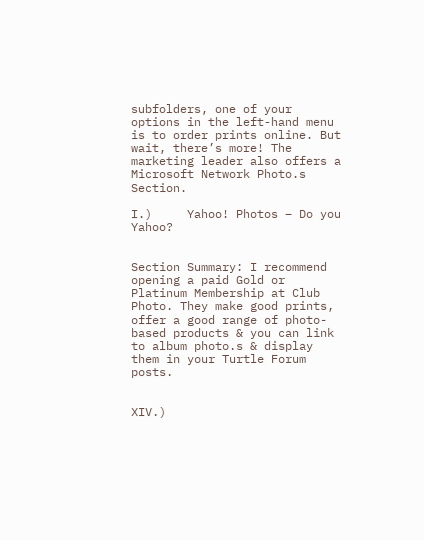subfolders, one of your options in the left-hand menu is to order prints online. But wait, there’s more! The marketing leader also offers a Microsoft Network Photo.s Section.

I.)     Yahoo! Photos – Do you Yahoo?


Section Summary: I recommend opening a paid Gold or Platinum Membership at Club Photo. They make good prints, offer a good range of photo-based products & you can link to album photo.s & display them in your Turtle Forum posts.


XIV.)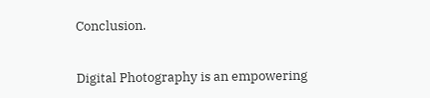Conclusion.


Digital Photography is an empowering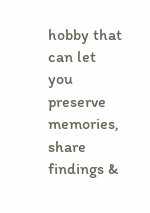hobby that can let you preserve memories, share findings &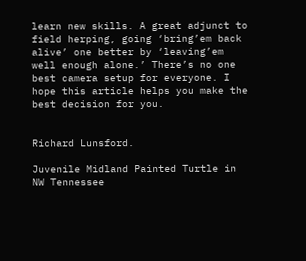learn new skills. A great adjunct to field herping, going ‘bring’em back alive’ one better by ‘leaving’em well enough alone.’ There’s no one best camera setup for everyone. I hope this article helps you make the best decision for you.


Richard Lunsford.

Juvenile Midland Painted Turtle in NW Tennessee